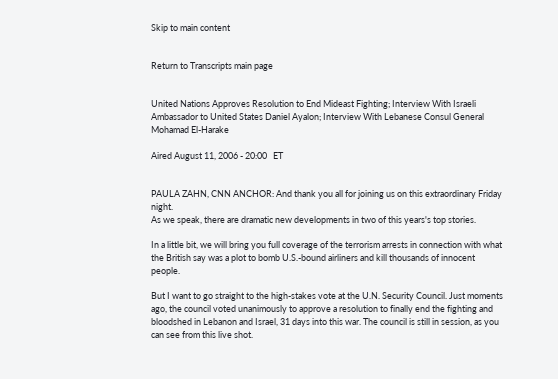Skip to main content


Return to Transcripts main page


United Nations Approves Resolution to End Mideast Fighting; Interview With Israeli Ambassador to United States Daniel Ayalon; Interview With Lebanese Consul General Mohamad El-Harake

Aired August 11, 2006 - 20:00   ET


PAULA ZAHN, CNN ANCHOR: And thank you all for joining us on this extraordinary Friday night.
As we speak, there are dramatic new developments in two of this years's top stories.

In a little bit, we will bring you full coverage of the terrorism arrests in connection with what the British say was a plot to bomb U.S.-bound airliners and kill thousands of innocent people.

But I want to go straight to the high-stakes vote at the U.N. Security Council. Just moments ago, the council voted unanimously to approve a resolution to finally end the fighting and bloodshed in Lebanon and Israel, 31 days into this war. The council is still in session, as you can see from this live shot.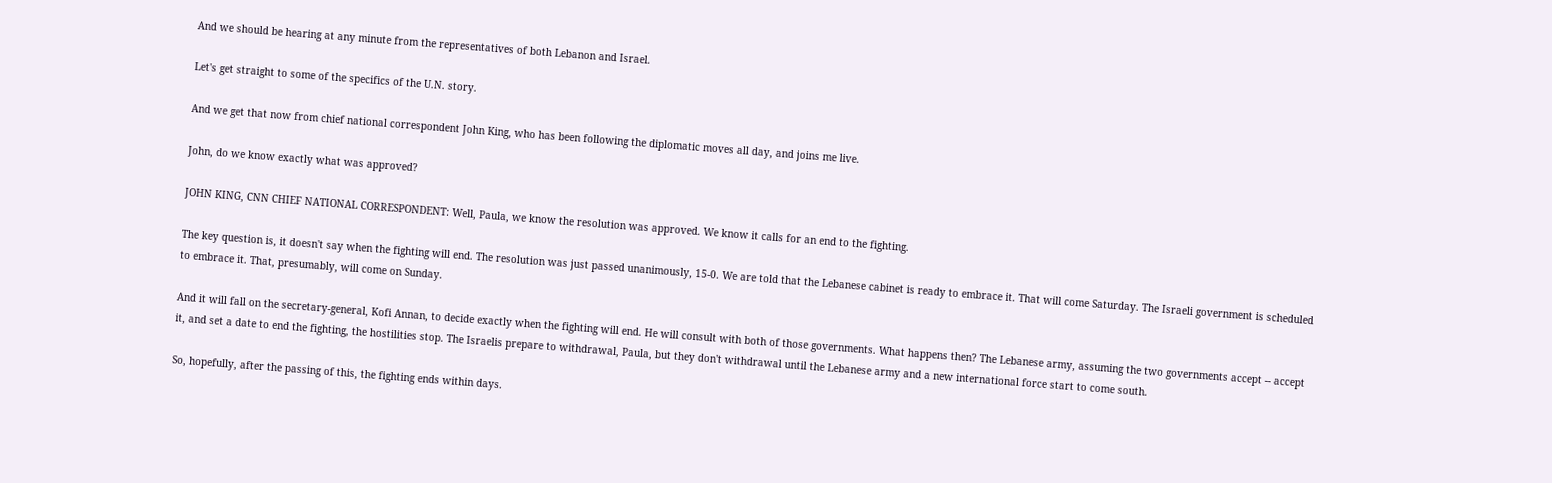And we should be hearing at any minute from the representatives of both Lebanon and Israel.

Let's get straight to some of the specifics of the U.N. story.

And we get that now from chief national correspondent John King, who has been following the diplomatic moves all day, and joins me live.

John, do we know exactly what was approved?

JOHN KING, CNN CHIEF NATIONAL CORRESPONDENT: Well, Paula, we know the resolution was approved. We know it calls for an end to the fighting.

The key question is, it doesn't say when the fighting will end. The resolution was just passed unanimously, 15-0. We are told that the Lebanese cabinet is ready to embrace it. That will come Saturday. The Israeli government is scheduled to embrace it. That, presumably, will come on Sunday.

And it will fall on the secretary-general, Kofi Annan, to decide exactly when the fighting will end. He will consult with both of those governments. What happens then? The Lebanese army, assuming the two governments accept -- accept it, and set a date to end the fighting, the hostilities stop. The Israelis prepare to withdrawal, Paula, but they don't withdrawal until the Lebanese army and a new international force start to come south.

So, hopefully, after the passing of this, the fighting ends within days.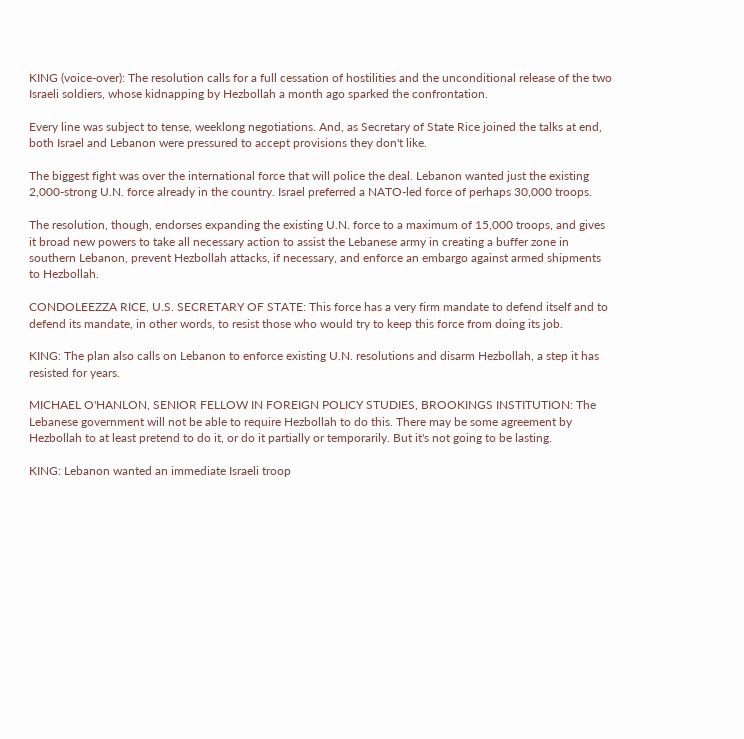KING (voice-over): The resolution calls for a full cessation of hostilities and the unconditional release of the two Israeli soldiers, whose kidnapping by Hezbollah a month ago sparked the confrontation.

Every line was subject to tense, weeklong negotiations. And, as Secretary of State Rice joined the talks at end, both Israel and Lebanon were pressured to accept provisions they don't like.

The biggest fight was over the international force that will police the deal. Lebanon wanted just the existing 2,000-strong U.N. force already in the country. Israel preferred a NATO-led force of perhaps 30,000 troops.

The resolution, though, endorses expanding the existing U.N. force to a maximum of 15,000 troops, and gives it broad new powers to take all necessary action to assist the Lebanese army in creating a buffer zone in southern Lebanon, prevent Hezbollah attacks, if necessary, and enforce an embargo against armed shipments to Hezbollah.

CONDOLEEZZA RICE, U.S. SECRETARY OF STATE: This force has a very firm mandate to defend itself and to defend its mandate, in other words, to resist those who would try to keep this force from doing its job.

KING: The plan also calls on Lebanon to enforce existing U.N. resolutions and disarm Hezbollah, a step it has resisted for years.

MICHAEL O'HANLON, SENIOR FELLOW IN FOREIGN POLICY STUDIES, BROOKINGS INSTITUTION: The Lebanese government will not be able to require Hezbollah to do this. There may be some agreement by Hezbollah to at least pretend to do it, or do it partially or temporarily. But it's not going to be lasting.

KING: Lebanon wanted an immediate Israeli troop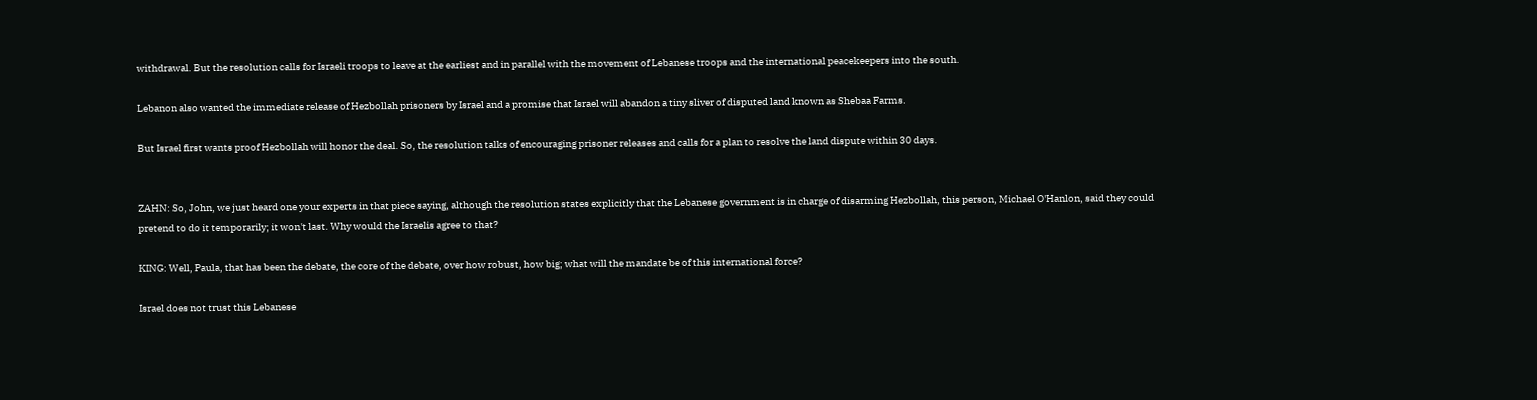withdrawal. But the resolution calls for Israeli troops to leave at the earliest and in parallel with the movement of Lebanese troops and the international peacekeepers into the south.

Lebanon also wanted the immediate release of Hezbollah prisoners by Israel and a promise that Israel will abandon a tiny sliver of disputed land known as Shebaa Farms.

But Israel first wants proof Hezbollah will honor the deal. So, the resolution talks of encouraging prisoner releases and calls for a plan to resolve the land dispute within 30 days.


ZAHN: So, John, we just heard one your experts in that piece saying, although the resolution states explicitly that the Lebanese government is in charge of disarming Hezbollah, this person, Michael O'Hanlon, said they could pretend to do it temporarily; it won't last. Why would the Israelis agree to that?

KING: Well, Paula, that has been the debate, the core of the debate, over how robust, how big; what will the mandate be of this international force?

Israel does not trust this Lebanese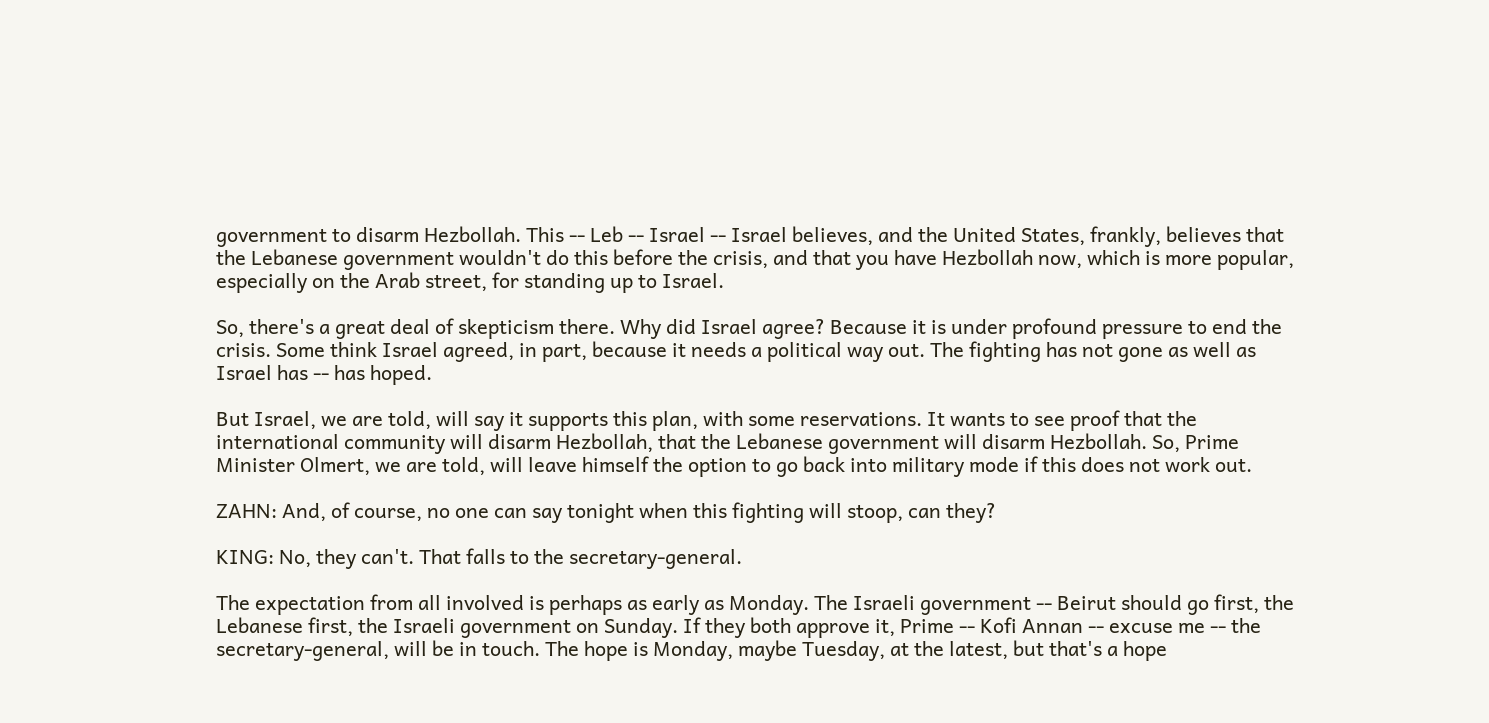government to disarm Hezbollah. This -- Leb -- Israel -- Israel believes, and the United States, frankly, believes that the Lebanese government wouldn't do this before the crisis, and that you have Hezbollah now, which is more popular, especially on the Arab street, for standing up to Israel.

So, there's a great deal of skepticism there. Why did Israel agree? Because it is under profound pressure to end the crisis. Some think Israel agreed, in part, because it needs a political way out. The fighting has not gone as well as Israel has -- has hoped.

But Israel, we are told, will say it supports this plan, with some reservations. It wants to see proof that the international community will disarm Hezbollah, that the Lebanese government will disarm Hezbollah. So, Prime Minister Olmert, we are told, will leave himself the option to go back into military mode if this does not work out.

ZAHN: And, of course, no one can say tonight when this fighting will stoop, can they?

KING: No, they can't. That falls to the secretary-general.

The expectation from all involved is perhaps as early as Monday. The Israeli government -- Beirut should go first, the Lebanese first, the Israeli government on Sunday. If they both approve it, Prime -- Kofi Annan -- excuse me -- the secretary-general, will be in touch. The hope is Monday, maybe Tuesday, at the latest, but that's a hope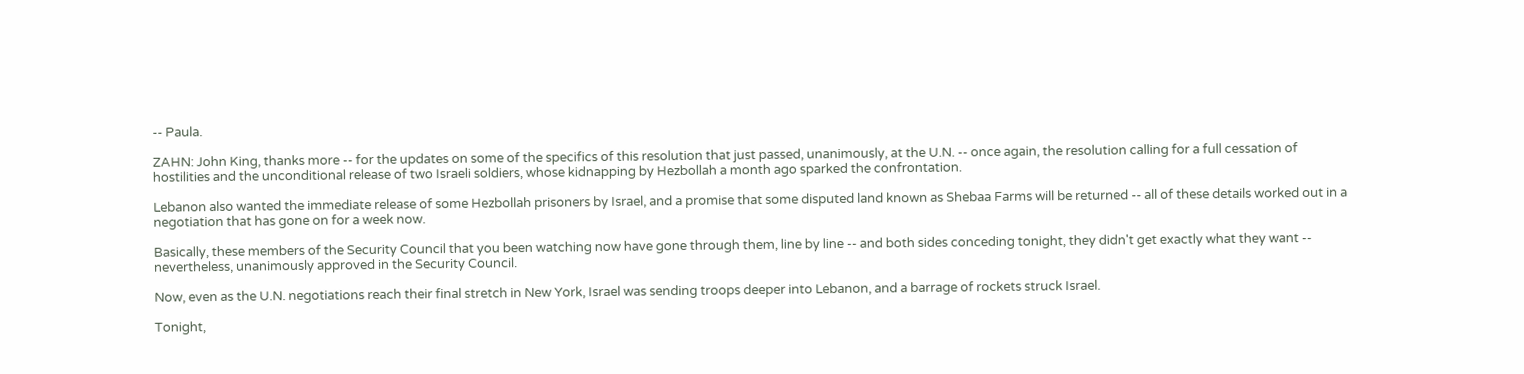-- Paula.

ZAHN: John King, thanks more -- for the updates on some of the specifics of this resolution that just passed, unanimously, at the U.N. -- once again, the resolution calling for a full cessation of hostilities and the unconditional release of two Israeli soldiers, whose kidnapping by Hezbollah a month ago sparked the confrontation.

Lebanon also wanted the immediate release of some Hezbollah prisoners by Israel, and a promise that some disputed land known as Shebaa Farms will be returned -- all of these details worked out in a negotiation that has gone on for a week now.

Basically, these members of the Security Council that you been watching now have gone through them, line by line -- and both sides conceding tonight, they didn't get exactly what they want -- nevertheless, unanimously approved in the Security Council.

Now, even as the U.N. negotiations reach their final stretch in New York, Israel was sending troops deeper into Lebanon, and a barrage of rockets struck Israel.

Tonight,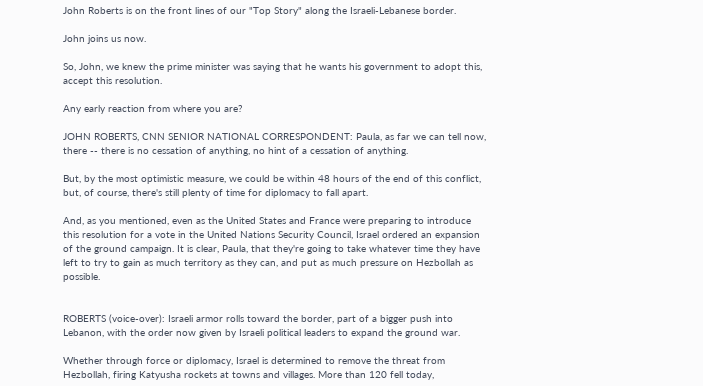John Roberts is on the front lines of our "Top Story" along the Israeli-Lebanese border.

John joins us now.

So, John, we knew the prime minister was saying that he wants his government to adopt this, accept this resolution.

Any early reaction from where you are?

JOHN ROBERTS, CNN SENIOR NATIONAL CORRESPONDENT: Paula, as far we can tell now, there -- there is no cessation of anything, no hint of a cessation of anything.

But, by the most optimistic measure, we could be within 48 hours of the end of this conflict, but, of course, there's still plenty of time for diplomacy to fall apart.

And, as you mentioned, even as the United States and France were preparing to introduce this resolution for a vote in the United Nations Security Council, Israel ordered an expansion of the ground campaign. It is clear, Paula, that they're going to take whatever time they have left to try to gain as much territory as they can, and put as much pressure on Hezbollah as possible.


ROBERTS (voice-over): Israeli armor rolls toward the border, part of a bigger push into Lebanon, with the order now given by Israeli political leaders to expand the ground war.

Whether through force or diplomacy, Israel is determined to remove the threat from Hezbollah, firing Katyusha rockets at towns and villages. More than 120 fell today,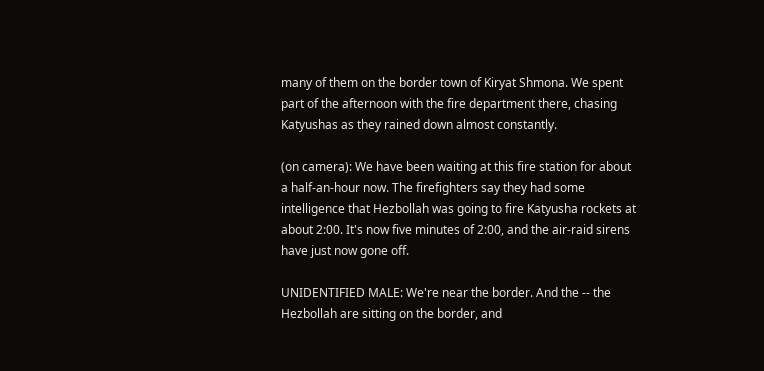many of them on the border town of Kiryat Shmona. We spent part of the afternoon with the fire department there, chasing Katyushas as they rained down almost constantly.

(on camera): We have been waiting at this fire station for about a half-an-hour now. The firefighters say they had some intelligence that Hezbollah was going to fire Katyusha rockets at about 2:00. It's now five minutes of 2:00, and the air-raid sirens have just now gone off.

UNIDENTIFIED MALE: We're near the border. And the -- the Hezbollah are sitting on the border, and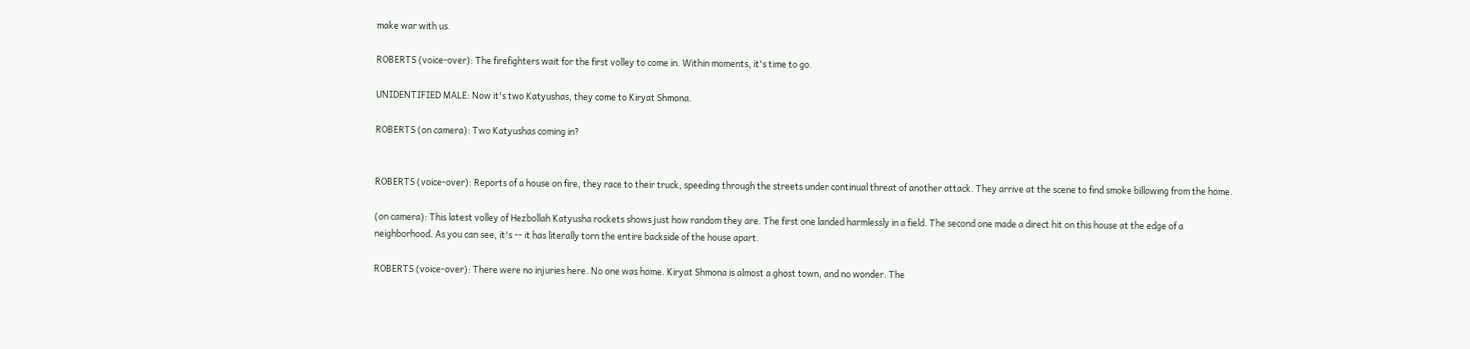make war with us.

ROBERTS (voice-over): The firefighters wait for the first volley to come in. Within moments, it's time to go.

UNIDENTIFIED MALE: Now it's two Katyushas, they come to Kiryat Shmona.

ROBERTS (on camera): Two Katyushas coming in?


ROBERTS (voice-over): Reports of a house on fire, they race to their truck, speeding through the streets under continual threat of another attack. They arrive at the scene to find smoke billowing from the home.

(on camera): This latest volley of Hezbollah Katyusha rockets shows just how random they are. The first one landed harmlessly in a field. The second one made a direct hit on this house at the edge of a neighborhood. As you can see, it's -- it has literally torn the entire backside of the house apart.

ROBERTS (voice-over): There were no injuries here. No one was home. Kiryat Shmona is almost a ghost town, and no wonder. The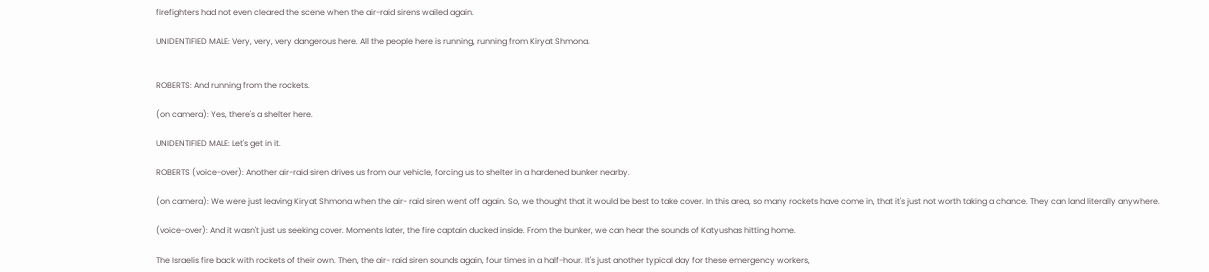firefighters had not even cleared the scene when the air-raid sirens wailed again.

UNIDENTIFIED MALE: Very, very, very dangerous here. All the people here is running, running from Kiryat Shmona.


ROBERTS: And running from the rockets.

(on camera): Yes, there's a shelter here.

UNIDENTIFIED MALE: Let's get in it.

ROBERTS (voice-over): Another air-raid siren drives us from our vehicle, forcing us to shelter in a hardened bunker nearby.

(on camera): We were just leaving Kiryat Shmona when the air- raid siren went off again. So, we thought that it would be best to take cover. In this area, so many rockets have come in, that it's just not worth taking a chance. They can land literally anywhere.

(voice-over): And it wasn't just us seeking cover. Moments later, the fire captain ducked inside. From the bunker, we can hear the sounds of Katyushas hitting home.

The Israelis fire back with rockets of their own. Then, the air- raid siren sounds again, four times in a half-hour. It's just another typical day for these emergency workers,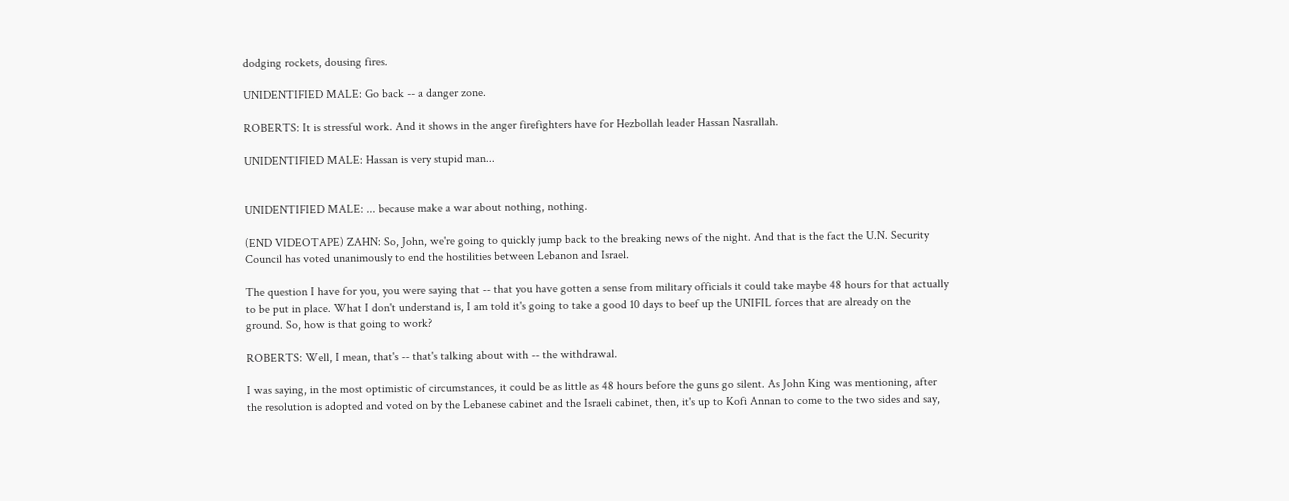dodging rockets, dousing fires.

UNIDENTIFIED MALE: Go back -- a danger zone.

ROBERTS: It is stressful work. And it shows in the anger firefighters have for Hezbollah leader Hassan Nasrallah.

UNIDENTIFIED MALE: Hassan is very stupid man...


UNIDENTIFIED MALE: ... because make a war about nothing, nothing.

(END VIDEOTAPE) ZAHN: So, John, we're going to quickly jump back to the breaking news of the night. And that is the fact the U.N. Security Council has voted unanimously to end the hostilities between Lebanon and Israel.

The question I have for you, you were saying that -- that you have gotten a sense from military officials it could take maybe 48 hours for that actually to be put in place. What I don't understand is, I am told it's going to take a good 10 days to beef up the UNIFIL forces that are already on the ground. So, how is that going to work?

ROBERTS: Well, I mean, that's -- that's talking about with -- the withdrawal.

I was saying, in the most optimistic of circumstances, it could be as little as 48 hours before the guns go silent. As John King was mentioning, after the resolution is adopted and voted on by the Lebanese cabinet and the Israeli cabinet, then, it's up to Kofi Annan to come to the two sides and say,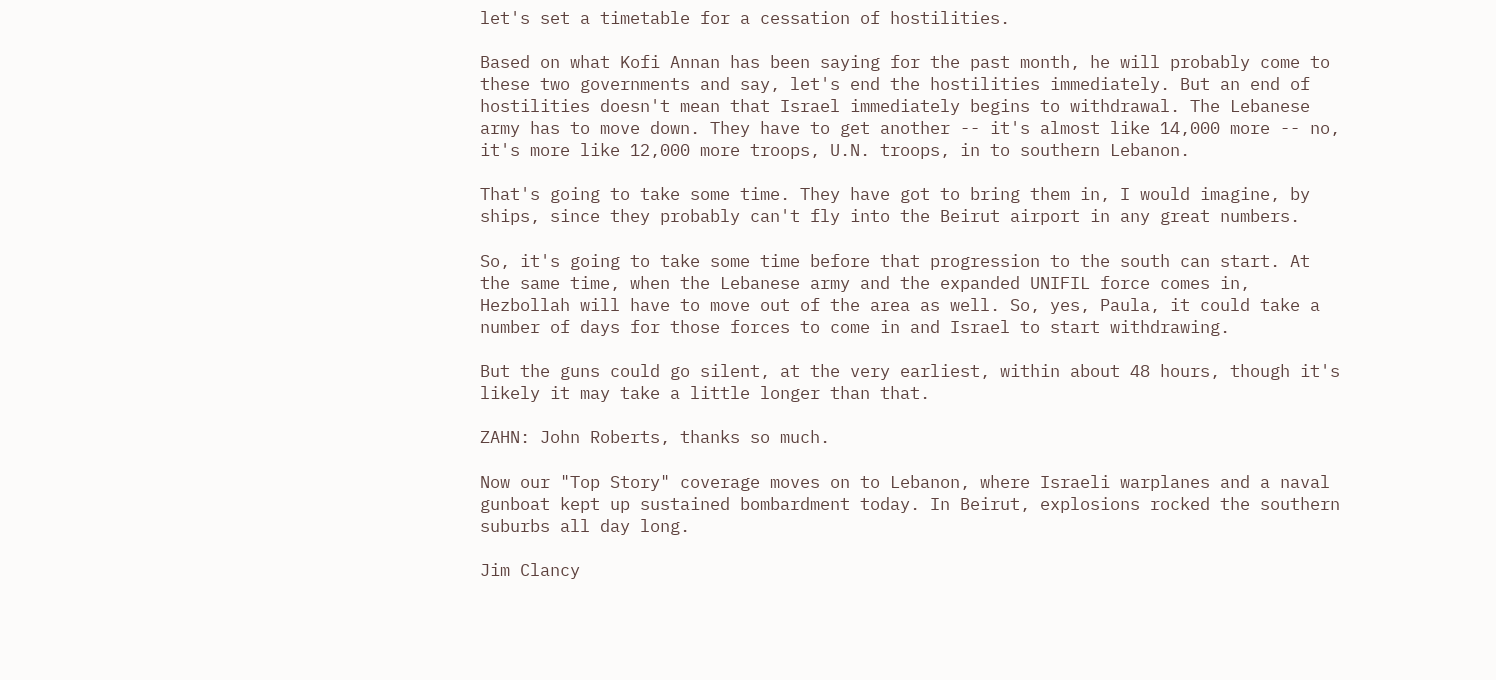let's set a timetable for a cessation of hostilities.

Based on what Kofi Annan has been saying for the past month, he will probably come to these two governments and say, let's end the hostilities immediately. But an end of hostilities doesn't mean that Israel immediately begins to withdrawal. The Lebanese army has to move down. They have to get another -- it's almost like 14,000 more -- no, it's more like 12,000 more troops, U.N. troops, in to southern Lebanon.

That's going to take some time. They have got to bring them in, I would imagine, by ships, since they probably can't fly into the Beirut airport in any great numbers.

So, it's going to take some time before that progression to the south can start. At the same time, when the Lebanese army and the expanded UNIFIL force comes in, Hezbollah will have to move out of the area as well. So, yes, Paula, it could take a number of days for those forces to come in and Israel to start withdrawing.

But the guns could go silent, at the very earliest, within about 48 hours, though it's likely it may take a little longer than that.

ZAHN: John Roberts, thanks so much.

Now our "Top Story" coverage moves on to Lebanon, where Israeli warplanes and a naval gunboat kept up sustained bombardment today. In Beirut, explosions rocked the southern suburbs all day long.

Jim Clancy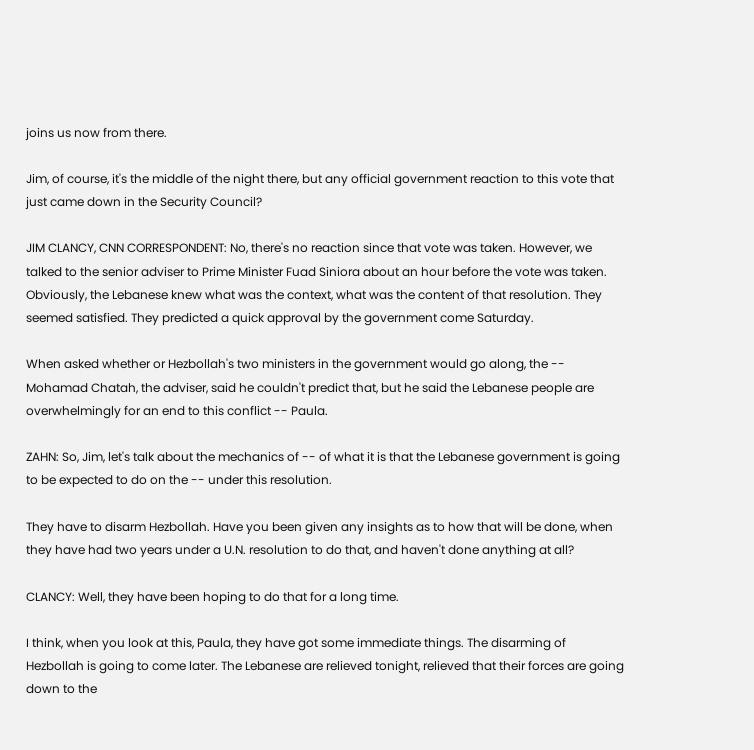joins us now from there.

Jim, of course, it's the middle of the night there, but any official government reaction to this vote that just came down in the Security Council?

JIM CLANCY, CNN CORRESPONDENT: No, there's no reaction since that vote was taken. However, we talked to the senior adviser to Prime Minister Fuad Siniora about an hour before the vote was taken. Obviously, the Lebanese knew what was the context, what was the content of that resolution. They seemed satisfied. They predicted a quick approval by the government come Saturday.

When asked whether or Hezbollah's two ministers in the government would go along, the -- Mohamad Chatah, the adviser, said he couldn't predict that, but he said the Lebanese people are overwhelmingly for an end to this conflict -- Paula.

ZAHN: So, Jim, let's talk about the mechanics of -- of what it is that the Lebanese government is going to be expected to do on the -- under this resolution.

They have to disarm Hezbollah. Have you been given any insights as to how that will be done, when they have had two years under a U.N. resolution to do that, and haven't done anything at all?

CLANCY: Well, they have been hoping to do that for a long time.

I think, when you look at this, Paula, they have got some immediate things. The disarming of Hezbollah is going to come later. The Lebanese are relieved tonight, relieved that their forces are going down to the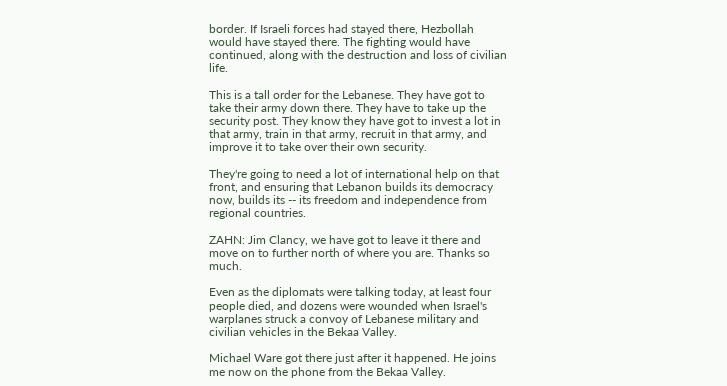border. If Israeli forces had stayed there, Hezbollah would have stayed there. The fighting would have continued, along with the destruction and loss of civilian life.

This is a tall order for the Lebanese. They have got to take their army down there. They have to take up the security post. They know they have got to invest a lot in that army, train in that army, recruit in that army, and improve it to take over their own security.

They're going to need a lot of international help on that front, and ensuring that Lebanon builds its democracy now, builds its -- its freedom and independence from regional countries.

ZAHN: Jim Clancy, we have got to leave it there and move on to further north of where you are. Thanks so much.

Even as the diplomats were talking today, at least four people died, and dozens were wounded when Israel's warplanes struck a convoy of Lebanese military and civilian vehicles in the Bekaa Valley.

Michael Ware got there just after it happened. He joins me now on the phone from the Bekaa Valley.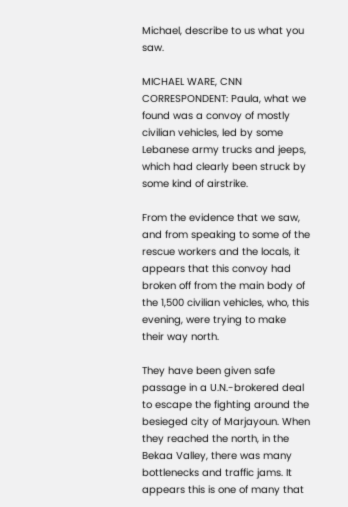Michael, describe to us what you saw.

MICHAEL WARE, CNN CORRESPONDENT: Paula, what we found was a convoy of mostly civilian vehicles, led by some Lebanese army trucks and jeeps, which had clearly been struck by some kind of airstrike.

From the evidence that we saw, and from speaking to some of the rescue workers and the locals, it appears that this convoy had broken off from the main body of the 1,500 civilian vehicles, who, this evening, were trying to make their way north.

They have been given safe passage in a U.N.-brokered deal to escape the fighting around the besieged city of Marjayoun. When they reached the north, in the Bekaa Valley, there was many bottlenecks and traffic jams. It appears this is one of many that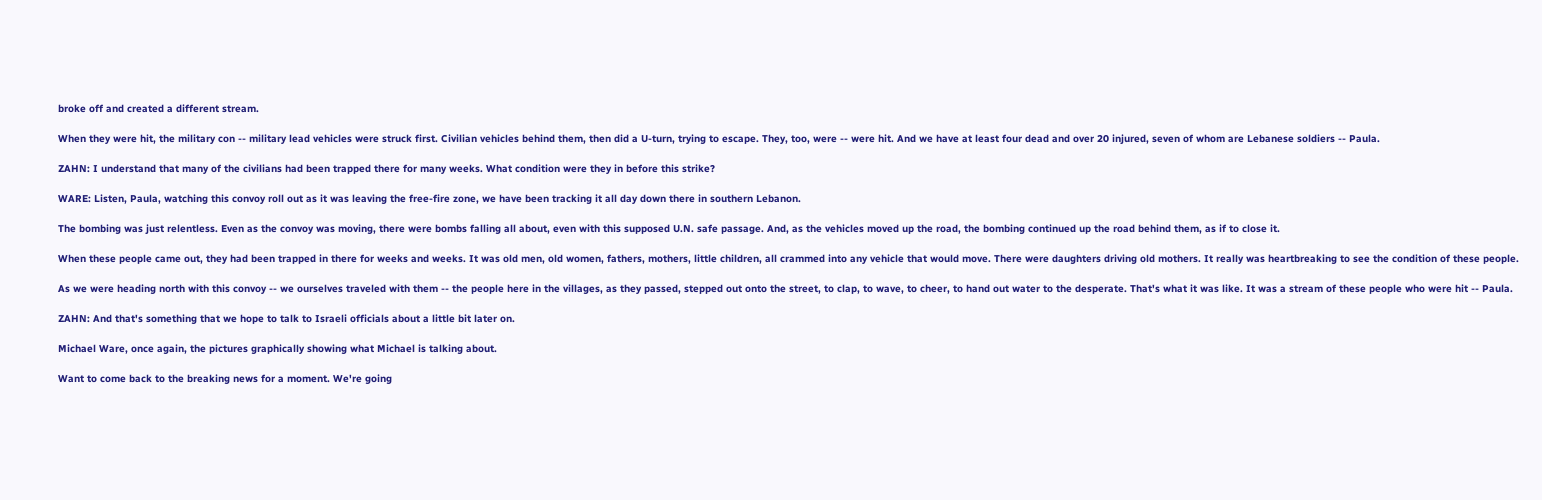broke off and created a different stream.

When they were hit, the military con -- military lead vehicles were struck first. Civilian vehicles behind them, then did a U-turn, trying to escape. They, too, were -- were hit. And we have at least four dead and over 20 injured, seven of whom are Lebanese soldiers -- Paula.

ZAHN: I understand that many of the civilians had been trapped there for many weeks. What condition were they in before this strike?

WARE: Listen, Paula, watching this convoy roll out as it was leaving the free-fire zone, we have been tracking it all day down there in southern Lebanon.

The bombing was just relentless. Even as the convoy was moving, there were bombs falling all about, even with this supposed U.N. safe passage. And, as the vehicles moved up the road, the bombing continued up the road behind them, as if to close it.

When these people came out, they had been trapped in there for weeks and weeks. It was old men, old women, fathers, mothers, little children, all crammed into any vehicle that would move. There were daughters driving old mothers. It really was heartbreaking to see the condition of these people.

As we were heading north with this convoy -- we ourselves traveled with them -- the people here in the villages, as they passed, stepped out onto the street, to clap, to wave, to cheer, to hand out water to the desperate. That's what it was like. It was a stream of these people who were hit -- Paula.

ZAHN: And that's something that we hope to talk to Israeli officials about a little bit later on.

Michael Ware, once again, the pictures graphically showing what Michael is talking about.

Want to come back to the breaking news for a moment. We're going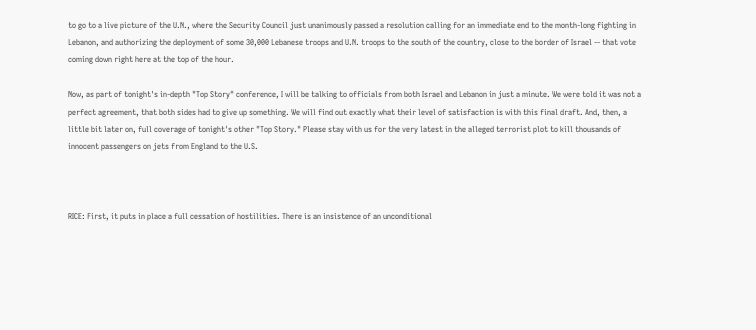to go to a live picture of the U.N., where the Security Council just unanimously passed a resolution calling for an immediate end to the month-long fighting in Lebanon, and authorizing the deployment of some 30,000 Lebanese troops and U.N. troops to the south of the country, close to the border of Israel -- that vote coming down right here at the top of the hour.

Now, as part of tonight's in-depth "Top Story" conference, I will be talking to officials from both Israel and Lebanon in just a minute. We were told it was not a perfect agreement, that both sides had to give up something. We will find out exactly what their level of satisfaction is with this final draft. And, then, a little bit later on, full coverage of tonight's other "Top Story." Please stay with us for the very latest in the alleged terrorist plot to kill thousands of innocent passengers on jets from England to the U.S.



RICE: First, it puts in place a full cessation of hostilities. There is an insistence of an unconditional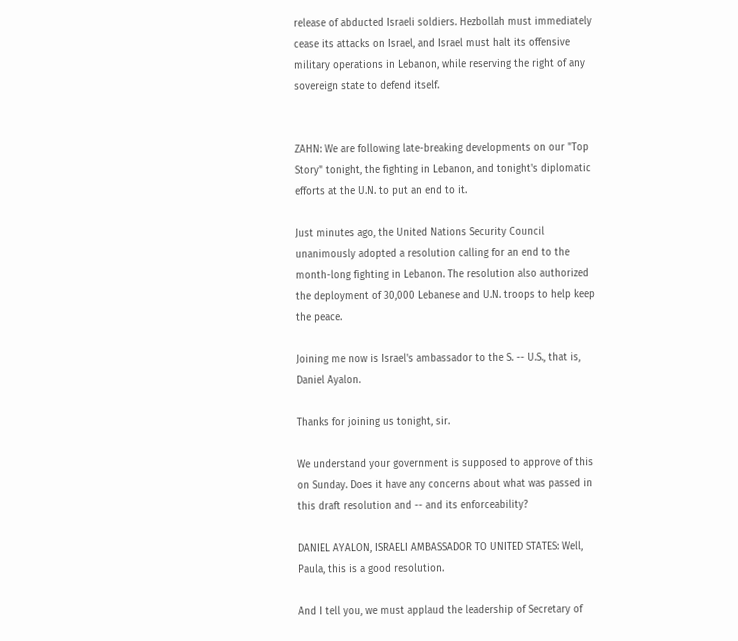release of abducted Israeli soldiers. Hezbollah must immediately cease its attacks on Israel, and Israel must halt its offensive military operations in Lebanon, while reserving the right of any sovereign state to defend itself.


ZAHN: We are following late-breaking developments on our "Top Story" tonight, the fighting in Lebanon, and tonight's diplomatic efforts at the U.N. to put an end to it.

Just minutes ago, the United Nations Security Council unanimously adopted a resolution calling for an end to the month-long fighting in Lebanon. The resolution also authorized the deployment of 30,000 Lebanese and U.N. troops to help keep the peace.

Joining me now is Israel's ambassador to the S. -- U.S., that is, Daniel Ayalon.

Thanks for joining us tonight, sir.

We understand your government is supposed to approve of this on Sunday. Does it have any concerns about what was passed in this draft resolution and -- and its enforceability?

DANIEL AYALON, ISRAELI AMBASSADOR TO UNITED STATES: Well, Paula, this is a good resolution.

And I tell you, we must applaud the leadership of Secretary of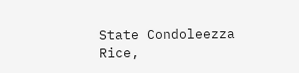State Condoleezza Rice,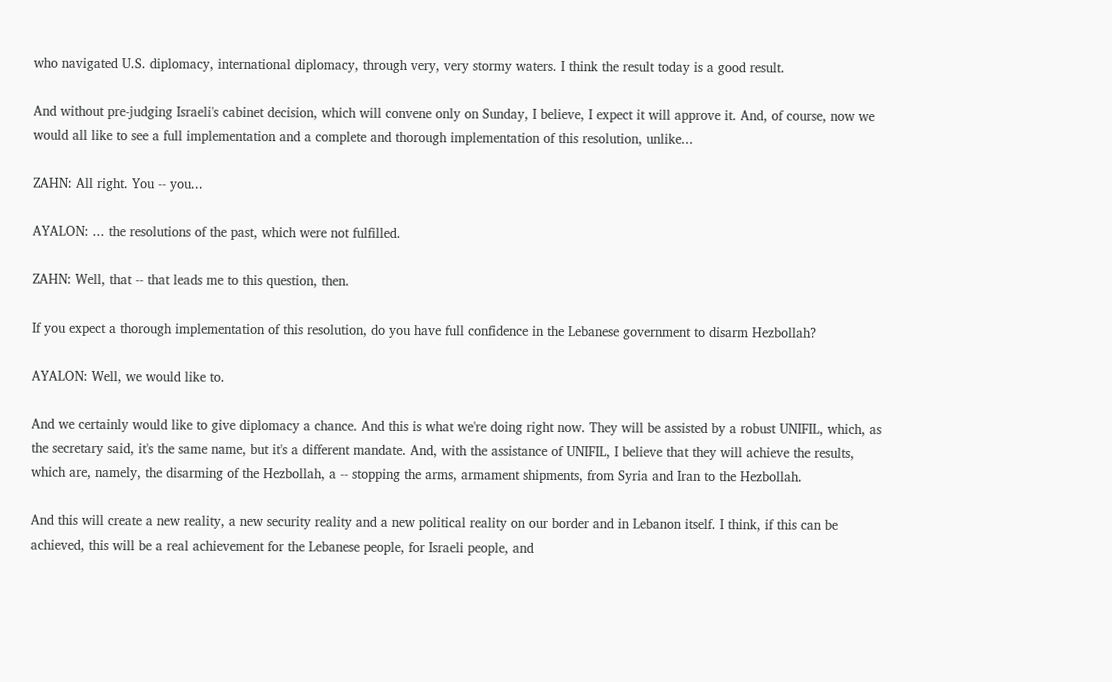who navigated U.S. diplomacy, international diplomacy, through very, very stormy waters. I think the result today is a good result.

And without pre-judging Israeli's cabinet decision, which will convene only on Sunday, I believe, I expect it will approve it. And, of course, now we would all like to see a full implementation and a complete and thorough implementation of this resolution, unlike...

ZAHN: All right. You -- you...

AYALON: ... the resolutions of the past, which were not fulfilled.

ZAHN: Well, that -- that leads me to this question, then.

If you expect a thorough implementation of this resolution, do you have full confidence in the Lebanese government to disarm Hezbollah?

AYALON: Well, we would like to.

And we certainly would like to give diplomacy a chance. And this is what we're doing right now. They will be assisted by a robust UNIFIL, which, as the secretary said, it's the same name, but it's a different mandate. And, with the assistance of UNIFIL, I believe that they will achieve the results, which are, namely, the disarming of the Hezbollah, a -- stopping the arms, armament shipments, from Syria and Iran to the Hezbollah.

And this will create a new reality, a new security reality and a new political reality on our border and in Lebanon itself. I think, if this can be achieved, this will be a real achievement for the Lebanese people, for Israeli people, and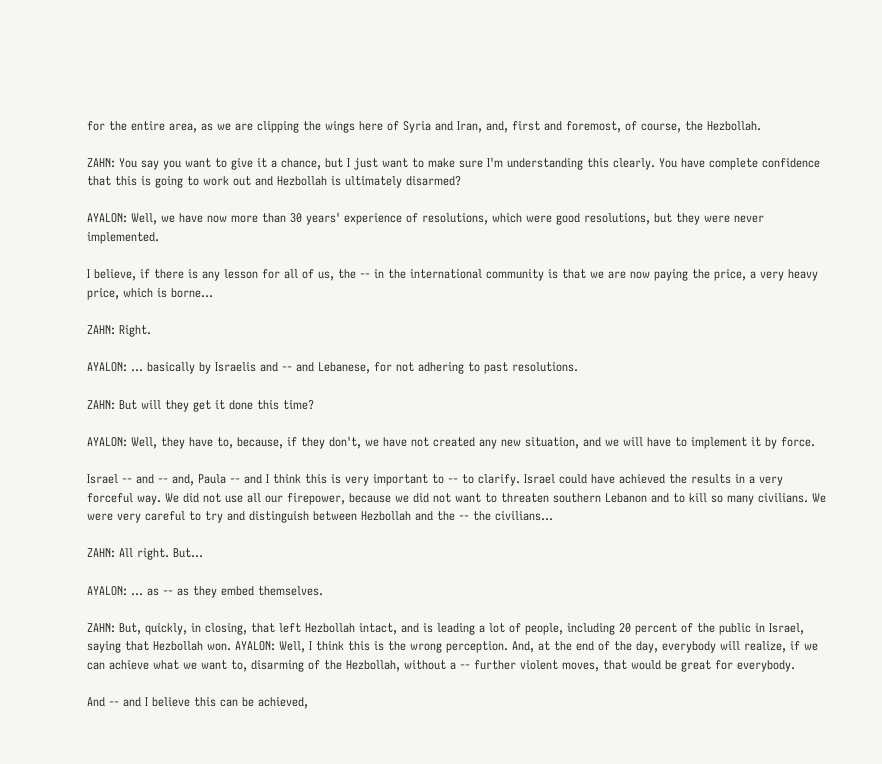for the entire area, as we are clipping the wings here of Syria and Iran, and, first and foremost, of course, the Hezbollah.

ZAHN: You say you want to give it a chance, but I just want to make sure I'm understanding this clearly. You have complete confidence that this is going to work out and Hezbollah is ultimately disarmed?

AYALON: Well, we have now more than 30 years' experience of resolutions, which were good resolutions, but they were never implemented.

I believe, if there is any lesson for all of us, the -- in the international community is that we are now paying the price, a very heavy price, which is borne...

ZAHN: Right.

AYALON: ... basically by Israelis and -- and Lebanese, for not adhering to past resolutions.

ZAHN: But will they get it done this time?

AYALON: Well, they have to, because, if they don't, we have not created any new situation, and we will have to implement it by force.

Israel -- and -- and, Paula -- and I think this is very important to -- to clarify. Israel could have achieved the results in a very forceful way. We did not use all our firepower, because we did not want to threaten southern Lebanon and to kill so many civilians. We were very careful to try and distinguish between Hezbollah and the -- the civilians...

ZAHN: All right. But...

AYALON: ... as -- as they embed themselves.

ZAHN: But, quickly, in closing, that left Hezbollah intact, and is leading a lot of people, including 20 percent of the public in Israel, saying that Hezbollah won. AYALON: Well, I think this is the wrong perception. And, at the end of the day, everybody will realize, if we can achieve what we want to, disarming of the Hezbollah, without a -- further violent moves, that would be great for everybody.

And -- and I believe this can be achieved,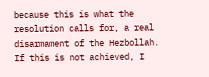because this is what the resolution calls for, a real disarmament of the Hezbollah. If this is not achieved, I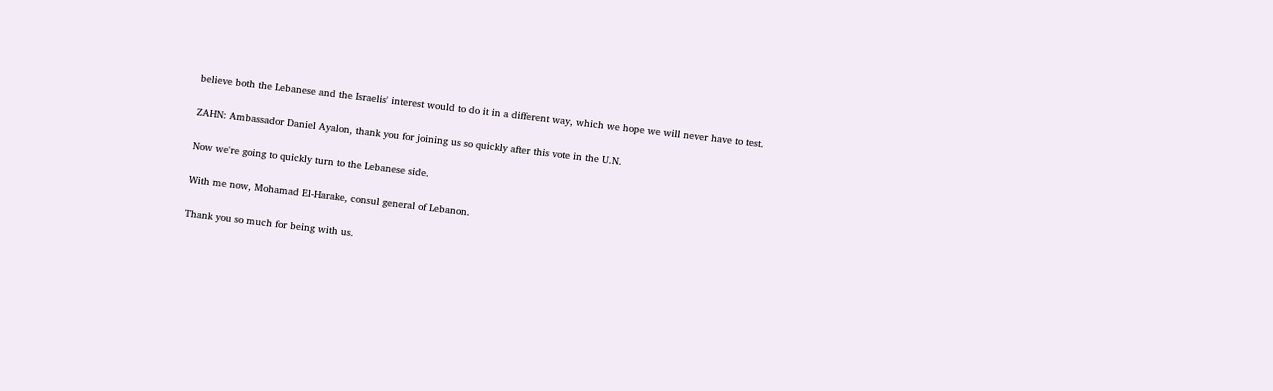believe both the Lebanese and the Israelis' interest would to do it in a different way, which we hope we will never have to test.

ZAHN: Ambassador Daniel Ayalon, thank you for joining us so quickly after this vote in the U.N.

Now we're going to quickly turn to the Lebanese side.

With me now, Mohamad El-Harake, consul general of Lebanon.

Thank you so much for being with us.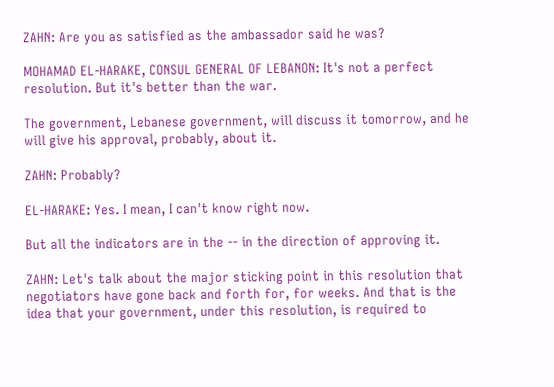ZAHN: Are you as satisfied as the ambassador said he was?

MOHAMAD EL-HARAKE, CONSUL GENERAL OF LEBANON: It's not a perfect resolution. But it's better than the war.

The government, Lebanese government, will discuss it tomorrow, and he will give his approval, probably, about it.

ZAHN: Probably?

EL-HARAKE: Yes. I mean, I can't know right now.

But all the indicators are in the -- in the direction of approving it.

ZAHN: Let's talk about the major sticking point in this resolution that negotiators have gone back and forth for, for weeks. And that is the idea that your government, under this resolution, is required to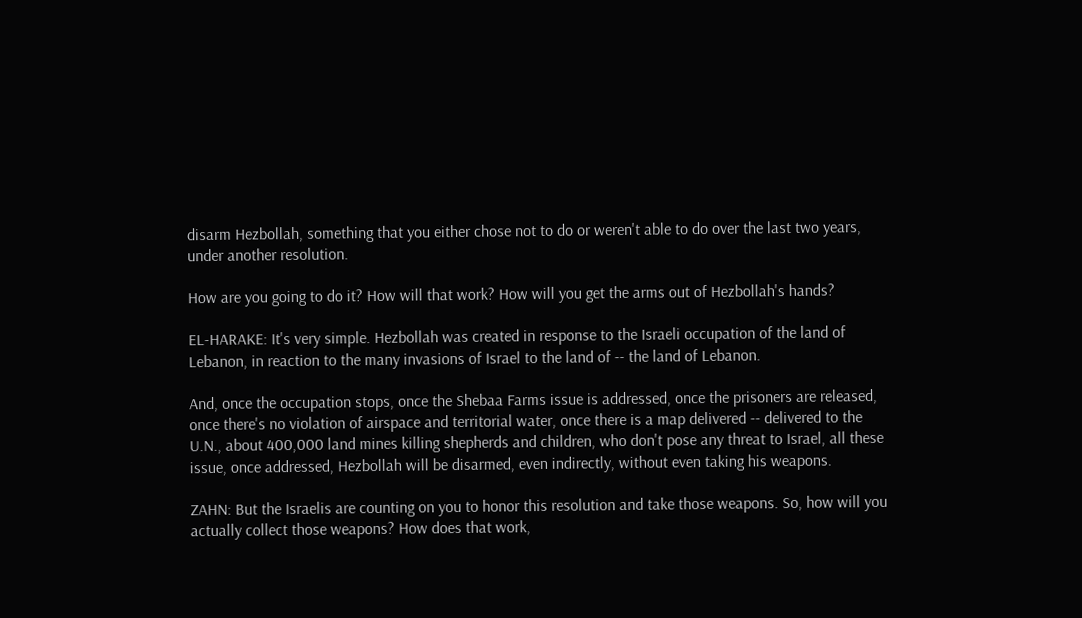disarm Hezbollah, something that you either chose not to do or weren't able to do over the last two years, under another resolution.

How are you going to do it? How will that work? How will you get the arms out of Hezbollah's hands?

EL-HARAKE: It's very simple. Hezbollah was created in response to the Israeli occupation of the land of Lebanon, in reaction to the many invasions of Israel to the land of -- the land of Lebanon.

And, once the occupation stops, once the Shebaa Farms issue is addressed, once the prisoners are released, once there's no violation of airspace and territorial water, once there is a map delivered -- delivered to the U.N., about 400,000 land mines killing shepherds and children, who don't pose any threat to Israel, all these issue, once addressed, Hezbollah will be disarmed, even indirectly, without even taking his weapons.

ZAHN: But the Israelis are counting on you to honor this resolution and take those weapons. So, how will you actually collect those weapons? How does that work,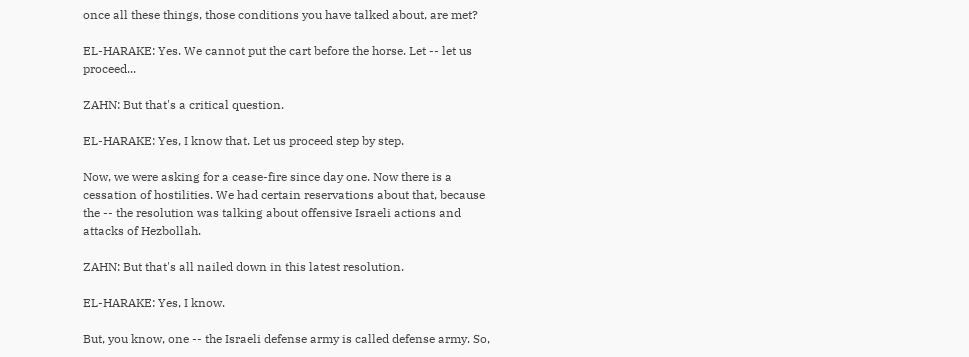once all these things, those conditions you have talked about, are met?

EL-HARAKE: Yes. We cannot put the cart before the horse. Let -- let us proceed...

ZAHN: But that's a critical question.

EL-HARAKE: Yes, I know that. Let us proceed step by step.

Now, we were asking for a cease-fire since day one. Now there is a cessation of hostilities. We had certain reservations about that, because the -- the resolution was talking about offensive Israeli actions and attacks of Hezbollah.

ZAHN: But that's all nailed down in this latest resolution.

EL-HARAKE: Yes, I know.

But, you know, one -- the Israeli defense army is called defense army. So,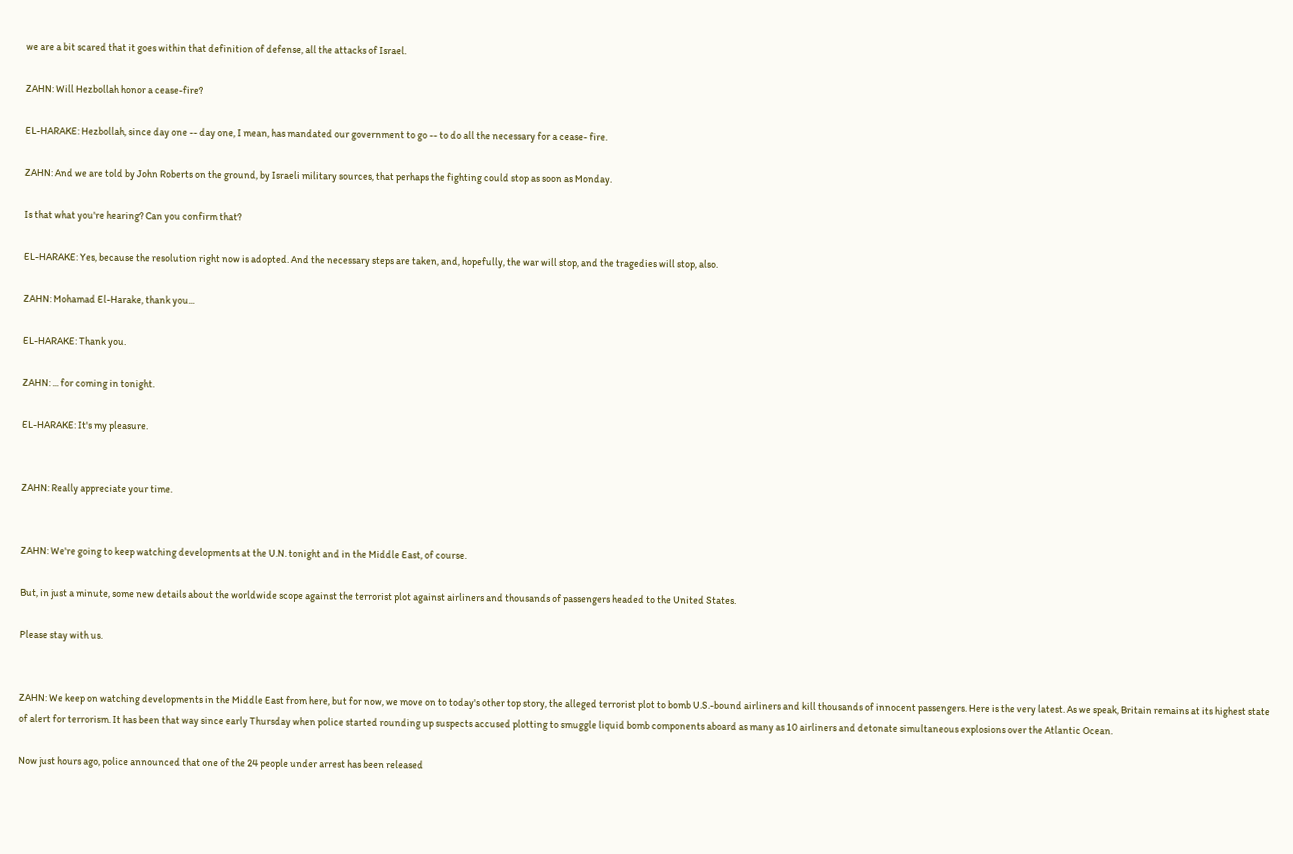we are a bit scared that it goes within that definition of defense, all the attacks of Israel.

ZAHN: Will Hezbollah honor a cease-fire?

EL-HARAKE: Hezbollah, since day one -- day one, I mean, has mandated our government to go -- to do all the necessary for a cease- fire.

ZAHN: And we are told by John Roberts on the ground, by Israeli military sources, that perhaps the fighting could stop as soon as Monday.

Is that what you're hearing? Can you confirm that?

EL-HARAKE: Yes, because the resolution right now is adopted. And the necessary steps are taken, and, hopefully, the war will stop, and the tragedies will stop, also.

ZAHN: Mohamad El-Harake, thank you...

EL-HARAKE: Thank you.

ZAHN: ... for coming in tonight.

EL-HARAKE: It's my pleasure.


ZAHN: Really appreciate your time.


ZAHN: We're going to keep watching developments at the U.N. tonight and in the Middle East, of course.

But, in just a minute, some new details about the worldwide scope against the terrorist plot against airliners and thousands of passengers headed to the United States.

Please stay with us.


ZAHN: We keep on watching developments in the Middle East from here, but for now, we move on to today's other top story, the alleged terrorist plot to bomb U.S.-bound airliners and kill thousands of innocent passengers. Here is the very latest. As we speak, Britain remains at its highest state of alert for terrorism. It has been that way since early Thursday when police started rounding up suspects accused plotting to smuggle liquid bomb components aboard as many as 10 airliners and detonate simultaneous explosions over the Atlantic Ocean.

Now just hours ago, police announced that one of the 24 people under arrest has been released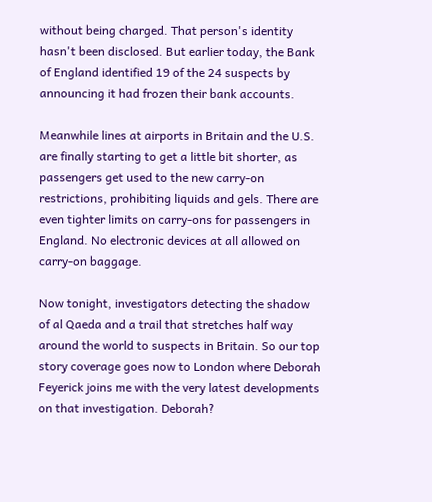without being charged. That person's identity hasn't been disclosed. But earlier today, the Bank of England identified 19 of the 24 suspects by announcing it had frozen their bank accounts.

Meanwhile lines at airports in Britain and the U.S. are finally starting to get a little bit shorter, as passengers get used to the new carry-on restrictions, prohibiting liquids and gels. There are even tighter limits on carry-ons for passengers in England. No electronic devices at all allowed on carry-on baggage.

Now tonight, investigators detecting the shadow of al Qaeda and a trail that stretches half way around the world to suspects in Britain. So our top story coverage goes now to London where Deborah Feyerick joins me with the very latest developments on that investigation. Deborah?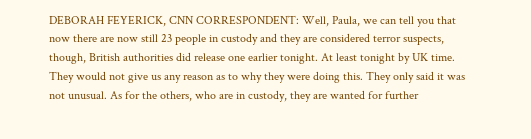DEBORAH FEYERICK, CNN CORRESPONDENT: Well, Paula, we can tell you that now there are now still 23 people in custody and they are considered terror suspects, though, British authorities did release one earlier tonight. At least tonight by UK time. They would not give us any reason as to why they were doing this. They only said it was not unusual. As for the others, who are in custody, they are wanted for further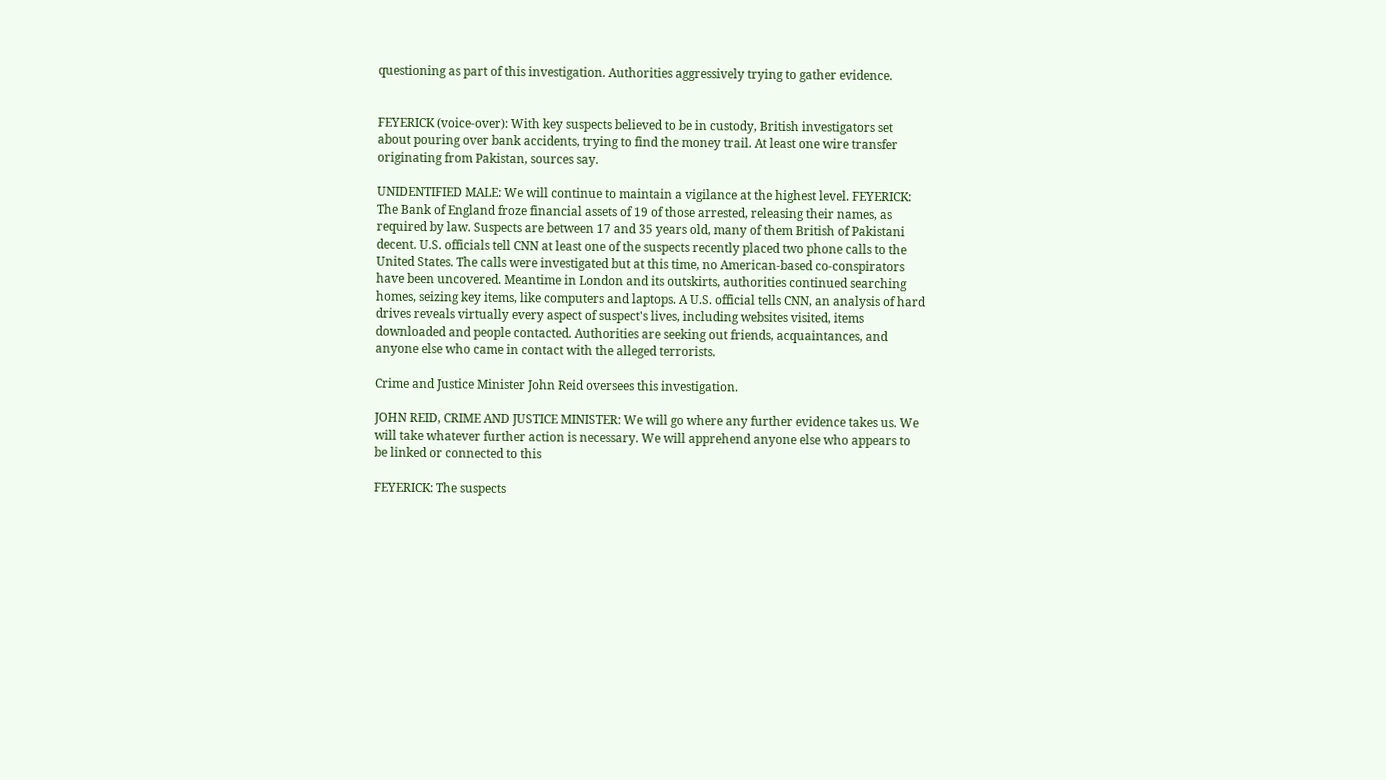questioning as part of this investigation. Authorities aggressively trying to gather evidence.


FEYERICK (voice-over): With key suspects believed to be in custody, British investigators set about pouring over bank accidents, trying to find the money trail. At least one wire transfer originating from Pakistan, sources say.

UNIDENTIFIED MALE: We will continue to maintain a vigilance at the highest level. FEYERICK: The Bank of England froze financial assets of 19 of those arrested, releasing their names, as required by law. Suspects are between 17 and 35 years old, many of them British of Pakistani decent. U.S. officials tell CNN at least one of the suspects recently placed two phone calls to the United States. The calls were investigated but at this time, no American-based co-conspirators have been uncovered. Meantime in London and its outskirts, authorities continued searching homes, seizing key items, like computers and laptops. A U.S. official tells CNN, an analysis of hard drives reveals virtually every aspect of suspect's lives, including websites visited, items downloaded and people contacted. Authorities are seeking out friends, acquaintances, and anyone else who came in contact with the alleged terrorists.

Crime and Justice Minister John Reid oversees this investigation.

JOHN REID, CRIME AND JUSTICE MINISTER: We will go where any further evidence takes us. We will take whatever further action is necessary. We will apprehend anyone else who appears to be linked or connected to this

FEYERICK: The suspects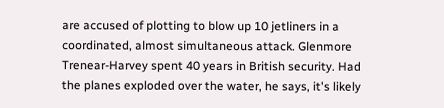are accused of plotting to blow up 10 jetliners in a coordinated, almost simultaneous attack. Glenmore Trenear-Harvey spent 40 years in British security. Had the planes exploded over the water, he says, it's likely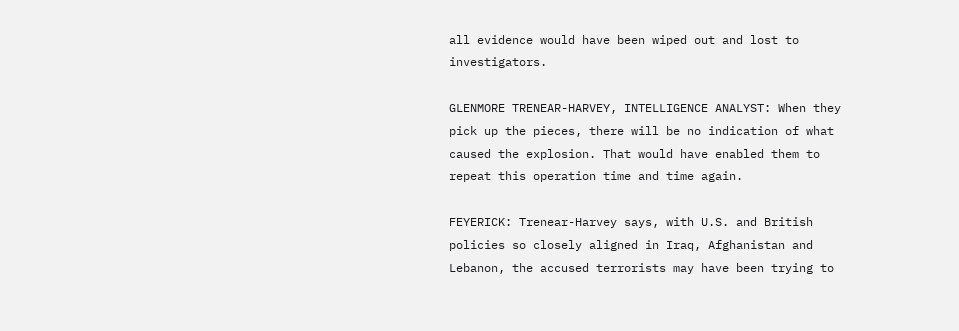all evidence would have been wiped out and lost to investigators.

GLENMORE TRENEAR-HARVEY, INTELLIGENCE ANALYST: When they pick up the pieces, there will be no indication of what caused the explosion. That would have enabled them to repeat this operation time and time again.

FEYERICK: Trenear-Harvey says, with U.S. and British policies so closely aligned in Iraq, Afghanistan and Lebanon, the accused terrorists may have been trying to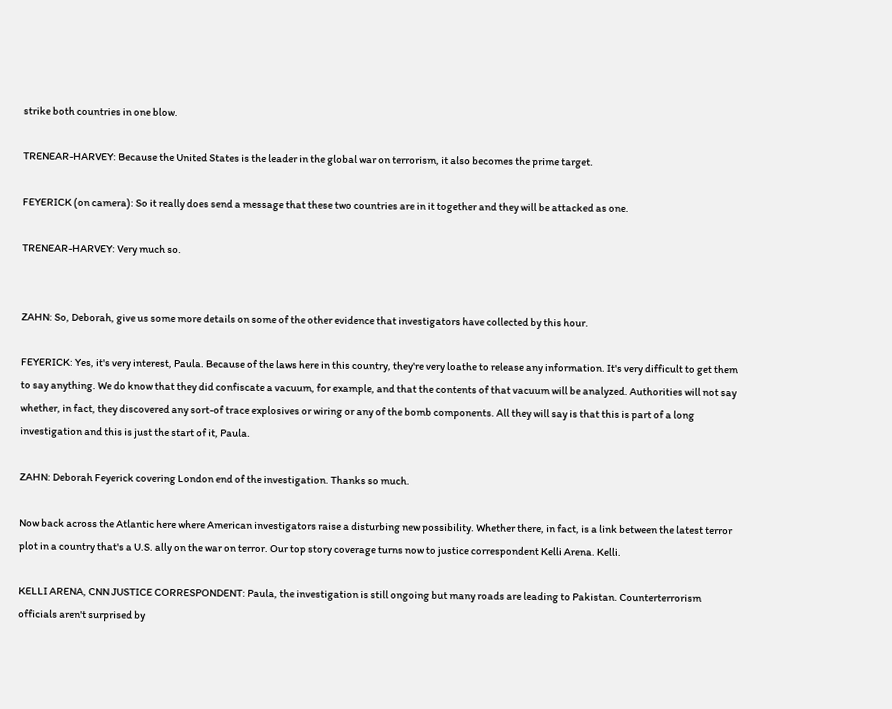strike both countries in one blow.

TRENEAR-HARVEY: Because the United States is the leader in the global war on terrorism, it also becomes the prime target.

FEYERICK (on camera): So it really does send a message that these two countries are in it together and they will be attacked as one.

TRENEAR-HARVEY: Very much so.


ZAHN: So, Deborah, give us some more details on some of the other evidence that investigators have collected by this hour.

FEYERICK: Yes, it's very interest, Paula. Because of the laws here in this country, they're very loathe to release any information. It's very difficult to get them to say anything. We do know that they did confiscate a vacuum, for example, and that the contents of that vacuum will be analyzed. Authorities will not say whether, in fact, they discovered any sort-of trace explosives or wiring or any of the bomb components. All they will say is that this is part of a long investigation and this is just the start of it, Paula.

ZAHN: Deborah Feyerick covering London end of the investigation. Thanks so much.

Now back across the Atlantic here where American investigators raise a disturbing new possibility. Whether there, in fact, is a link between the latest terror plot in a country that's a U.S. ally on the war on terror. Our top story coverage turns now to justice correspondent Kelli Arena. Kelli.

KELLI ARENA, CNN JUSTICE CORRESPONDENT: Paula, the investigation is still ongoing but many roads are leading to Pakistan. Counterterrorism officials aren't surprised by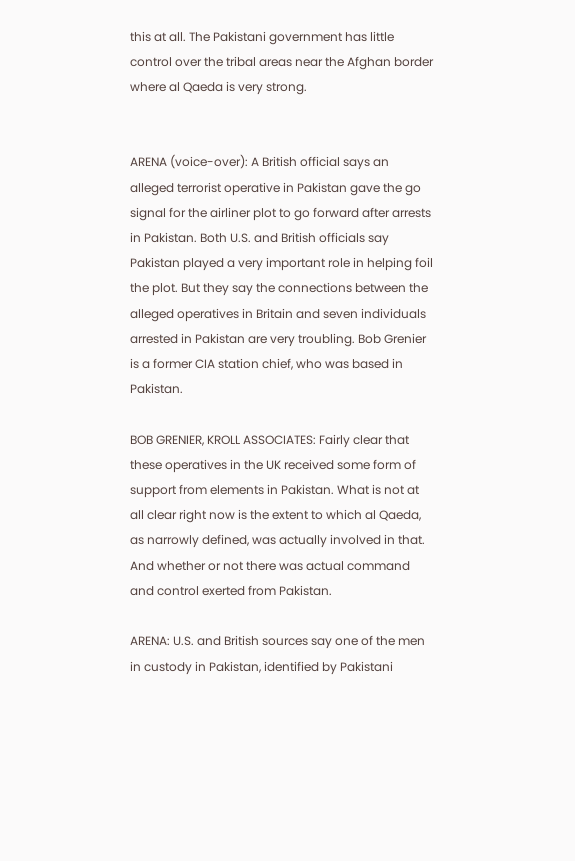this at all. The Pakistani government has little control over the tribal areas near the Afghan border where al Qaeda is very strong.


ARENA (voice-over): A British official says an alleged terrorist operative in Pakistan gave the go signal for the airliner plot to go forward after arrests in Pakistan. Both U.S. and British officials say Pakistan played a very important role in helping foil the plot. But they say the connections between the alleged operatives in Britain and seven individuals arrested in Pakistan are very troubling. Bob Grenier is a former CIA station chief, who was based in Pakistan.

BOB GRENIER, KROLL ASSOCIATES: Fairly clear that these operatives in the UK received some form of support from elements in Pakistan. What is not at all clear right now is the extent to which al Qaeda, as narrowly defined, was actually involved in that. And whether or not there was actual command and control exerted from Pakistan.

ARENA: U.S. and British sources say one of the men in custody in Pakistan, identified by Pakistani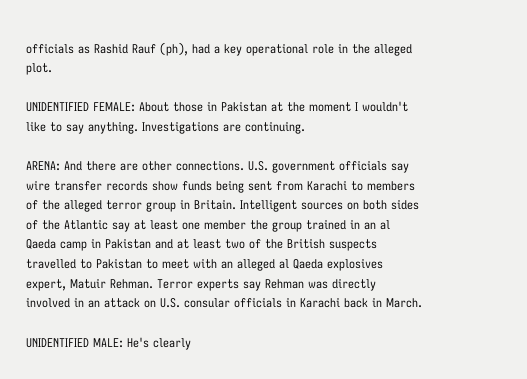officials as Rashid Rauf (ph), had a key operational role in the alleged plot.

UNIDENTIFIED FEMALE: About those in Pakistan at the moment I wouldn't like to say anything. Investigations are continuing.

ARENA: And there are other connections. U.S. government officials say wire transfer records show funds being sent from Karachi to members of the alleged terror group in Britain. Intelligent sources on both sides of the Atlantic say at least one member the group trained in an al Qaeda camp in Pakistan and at least two of the British suspects travelled to Pakistan to meet with an alleged al Qaeda explosives expert, Matuir Rehman. Terror experts say Rehman was directly involved in an attack on U.S. consular officials in Karachi back in March.

UNIDENTIFIED MALE: He's clearly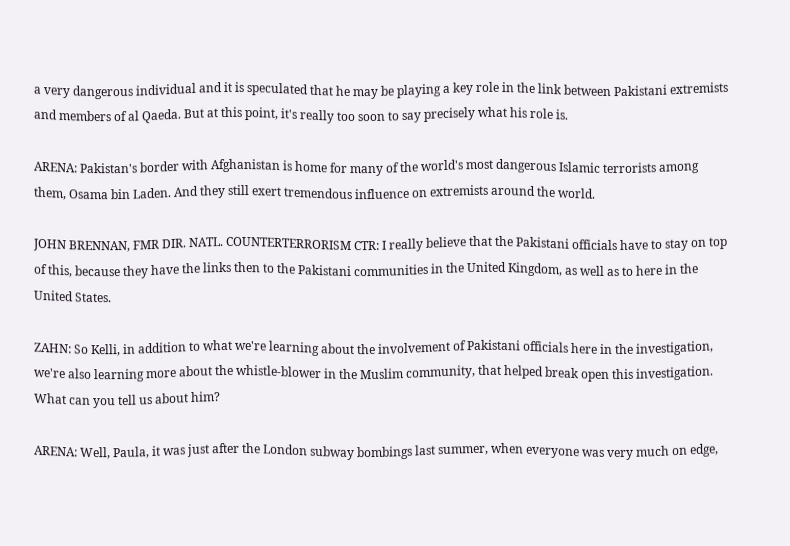a very dangerous individual and it is speculated that he may be playing a key role in the link between Pakistani extremists and members of al Qaeda. But at this point, it's really too soon to say precisely what his role is.

ARENA: Pakistan's border with Afghanistan is home for many of the world's most dangerous Islamic terrorists among them, Osama bin Laden. And they still exert tremendous influence on extremists around the world.

JOHN BRENNAN, FMR DIR. NATL. COUNTERTERRORISM CTR: I really believe that the Pakistani officials have to stay on top of this, because they have the links then to the Pakistani communities in the United Kingdom, as well as to here in the United States.

ZAHN: So Kelli, in addition to what we're learning about the involvement of Pakistani officials here in the investigation, we're also learning more about the whistle-blower in the Muslim community, that helped break open this investigation. What can you tell us about him?

ARENA: Well, Paula, it was just after the London subway bombings last summer, when everyone was very much on edge,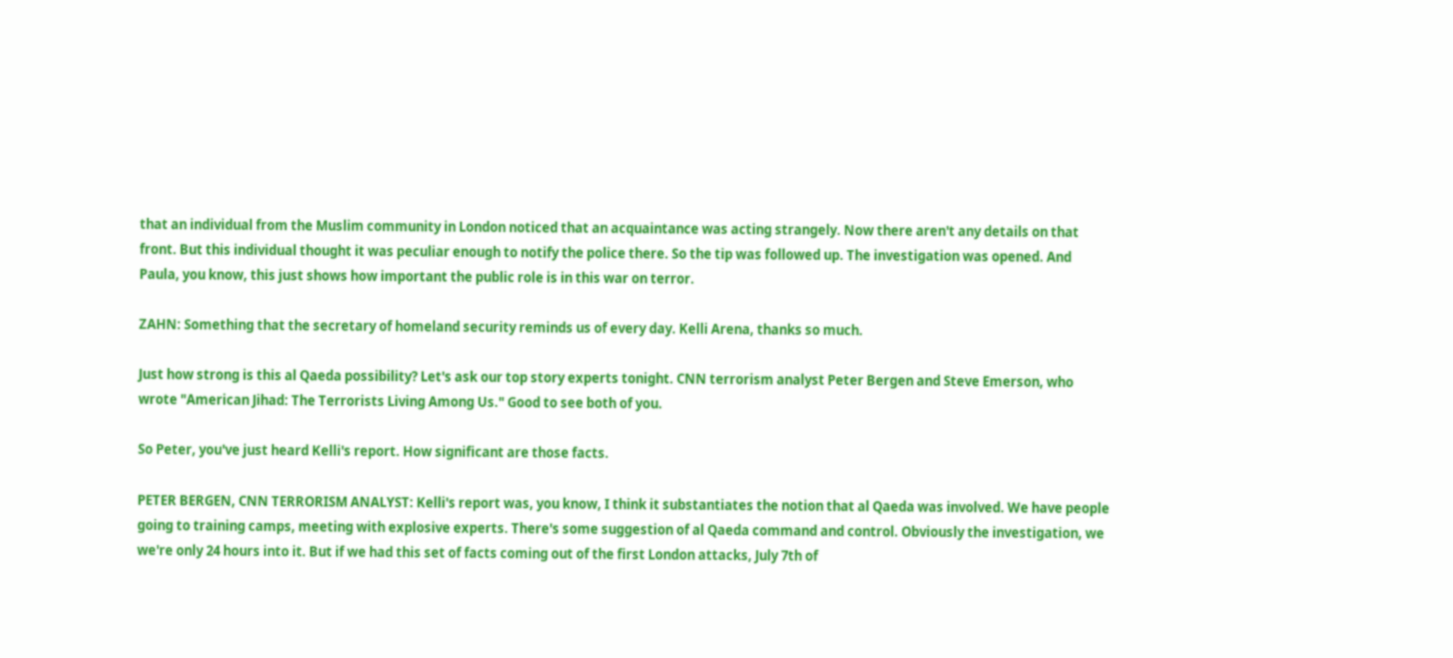that an individual from the Muslim community in London noticed that an acquaintance was acting strangely. Now there aren't any details on that front. But this individual thought it was peculiar enough to notify the police there. So the tip was followed up. The investigation was opened. And Paula, you know, this just shows how important the public role is in this war on terror.

ZAHN: Something that the secretary of homeland security reminds us of every day. Kelli Arena, thanks so much.

Just how strong is this al Qaeda possibility? Let's ask our top story experts tonight. CNN terrorism analyst Peter Bergen and Steve Emerson, who wrote "American Jihad: The Terrorists Living Among Us." Good to see both of you.

So Peter, you've just heard Kelli's report. How significant are those facts.

PETER BERGEN, CNN TERRORISM ANALYST: Kelli's report was, you know, I think it substantiates the notion that al Qaeda was involved. We have people going to training camps, meeting with explosive experts. There's some suggestion of al Qaeda command and control. Obviously the investigation, we we're only 24 hours into it. But if we had this set of facts coming out of the first London attacks, July 7th of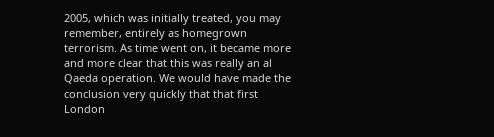2005, which was initially treated, you may remember, entirely as homegrown terrorism. As time went on, it became more and more clear that this was really an al Qaeda operation. We would have made the conclusion very quickly that that first London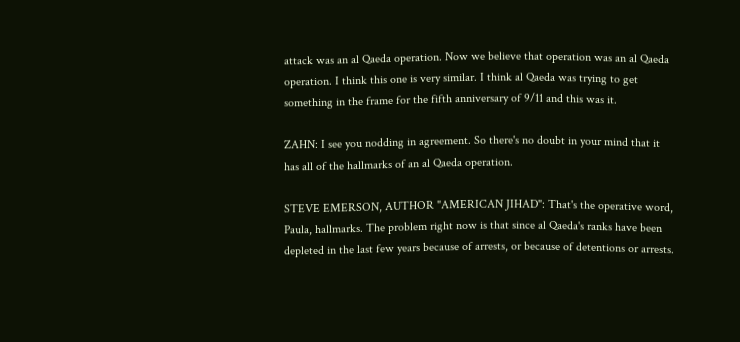attack was an al Qaeda operation. Now we believe that operation was an al Qaeda operation. I think this one is very similar. I think al Qaeda was trying to get something in the frame for the fifth anniversary of 9/11 and this was it.

ZAHN: I see you nodding in agreement. So there's no doubt in your mind that it has all of the hallmarks of an al Qaeda operation.

STEVE EMERSON, AUTHOR "AMERICAN JIHAD": That's the operative word, Paula, hallmarks. The problem right now is that since al Qaeda's ranks have been depleted in the last few years because of arrests, or because of detentions or arrests.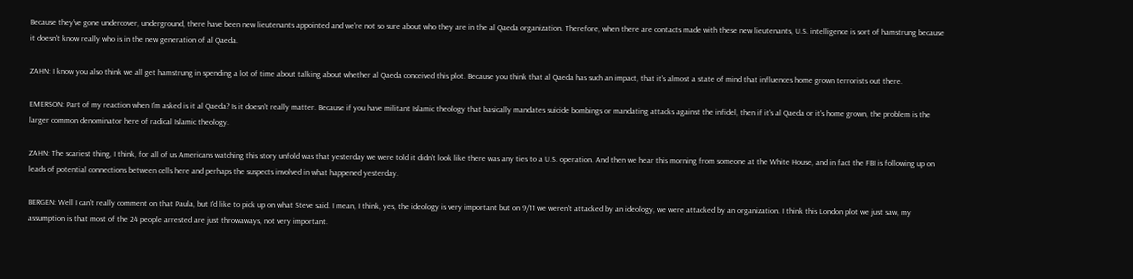Because they've gone undercover, underground, there have been new lieutenants appointed and we're not so sure about who they are in the al Qaeda organization. Therefore, when there are contacts made with these new lieutenants, U.S. intelligence is sort of hamstrung because it doesn't know really who is in the new generation of al Qaeda.

ZAHN: I know you also think we all get hamstrung in spending a lot of time about talking about whether al Qaeda conceived this plot. Because you think that al Qaeda has such an impact, that it's almost a state of mind that influences home grown terrorists out there.

EMERSON: Part of my reaction when I'm asked is it al Qaeda? Is it doesn't really matter. Because if you have militant Islamic theology that basically mandates suicide bombings or mandating attacks against the infidel, then if it's al Qaeda or it's home grown, the problem is the larger common denominator here of radical Islamic theology.

ZAHN: The scariest thing, I think, for all of us Americans watching this story unfold was that yesterday we were told it didn't look like there was any ties to a U.S. operation. And then we hear this morning from someone at the White House, and in fact the FBI is following up on leads of potential connections between cells here and perhaps the suspects involved in what happened yesterday.

BERGEN: Well I can't really comment on that Paula, but I'd like to pick up on what Steve said. I mean, I think, yes, the ideology is very important but on 9/11 we weren't attacked by an ideology, we were attacked by an organization. I think this London plot we just saw, my assumption is that most of the 24 people arrested are just throwaways, not very important.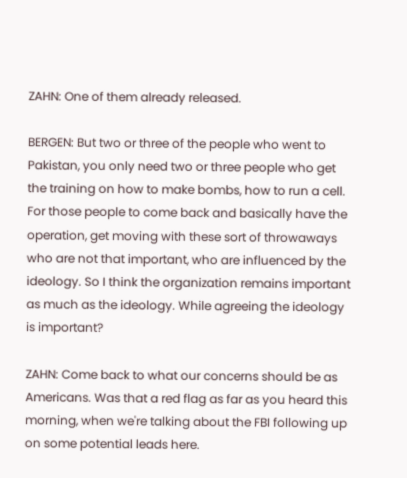ZAHN: One of them already released.

BERGEN: But two or three of the people who went to Pakistan, you only need two or three people who get the training on how to make bombs, how to run a cell. For those people to come back and basically have the operation, get moving with these sort of throwaways who are not that important, who are influenced by the ideology. So I think the organization remains important as much as the ideology. While agreeing the ideology is important?

ZAHN: Come back to what our concerns should be as Americans. Was that a red flag as far as you heard this morning, when we're talking about the FBI following up on some potential leads here.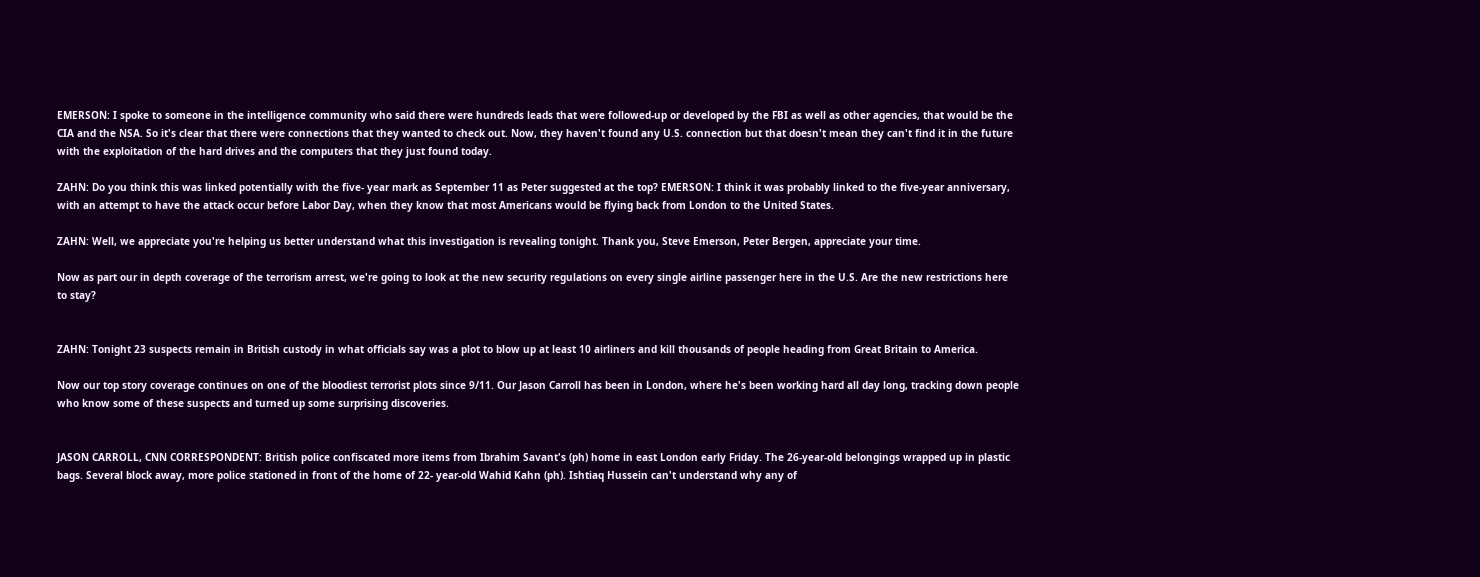EMERSON: I spoke to someone in the intelligence community who said there were hundreds leads that were followed-up or developed by the FBI as well as other agencies, that would be the CIA and the NSA. So it's clear that there were connections that they wanted to check out. Now, they haven't found any U.S. connection but that doesn't mean they can't find it in the future with the exploitation of the hard drives and the computers that they just found today.

ZAHN: Do you think this was linked potentially with the five- year mark as September 11 as Peter suggested at the top? EMERSON: I think it was probably linked to the five-year anniversary, with an attempt to have the attack occur before Labor Day, when they know that most Americans would be flying back from London to the United States.

ZAHN: Well, we appreciate you're helping us better understand what this investigation is revealing tonight. Thank you, Steve Emerson, Peter Bergen, appreciate your time.

Now as part our in depth coverage of the terrorism arrest, we're going to look at the new security regulations on every single airline passenger here in the U.S. Are the new restrictions here to stay?


ZAHN: Tonight 23 suspects remain in British custody in what officials say was a plot to blow up at least 10 airliners and kill thousands of people heading from Great Britain to America.

Now our top story coverage continues on one of the bloodiest terrorist plots since 9/11. Our Jason Carroll has been in London, where he's been working hard all day long, tracking down people who know some of these suspects and turned up some surprising discoveries.


JASON CARROLL, CNN CORRESPONDENT: British police confiscated more items from Ibrahim Savant's (ph) home in east London early Friday. The 26-year-old belongings wrapped up in plastic bags. Several block away, more police stationed in front of the home of 22- year-old Wahid Kahn (ph). Ishtiaq Hussein can't understand why any of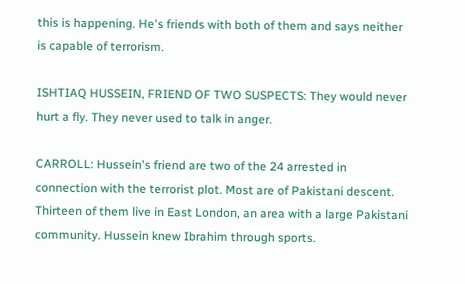this is happening. He's friends with both of them and says neither is capable of terrorism.

ISHTIAQ HUSSEIN, FRIEND OF TWO SUSPECTS: They would never hurt a fly. They never used to talk in anger.

CARROLL: Hussein's friend are two of the 24 arrested in connection with the terrorist plot. Most are of Pakistani descent. Thirteen of them live in East London, an area with a large Pakistani community. Hussein knew Ibrahim through sports.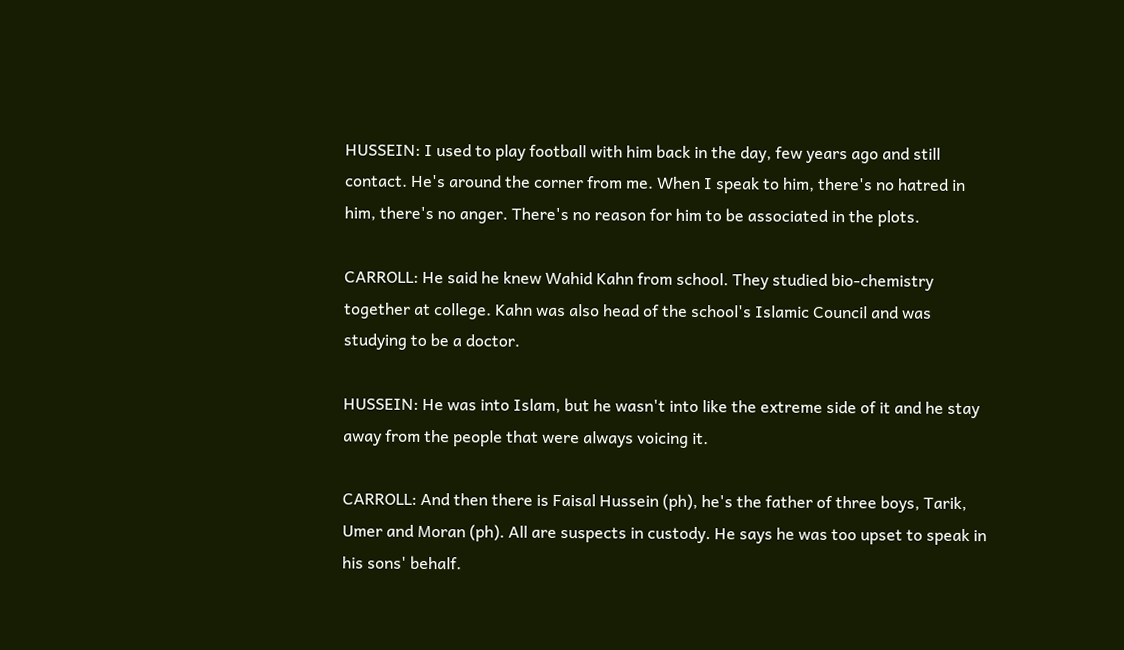HUSSEIN: I used to play football with him back in the day, few years ago and still contact. He's around the corner from me. When I speak to him, there's no hatred in him, there's no anger. There's no reason for him to be associated in the plots.

CARROLL: He said he knew Wahid Kahn from school. They studied bio-chemistry together at college. Kahn was also head of the school's Islamic Council and was studying to be a doctor.

HUSSEIN: He was into Islam, but he wasn't into like the extreme side of it and he stay away from the people that were always voicing it.

CARROLL: And then there is Faisal Hussein (ph), he's the father of three boys, Tarik, Umer and Moran (ph). All are suspects in custody. He says he was too upset to speak in his sons' behalf.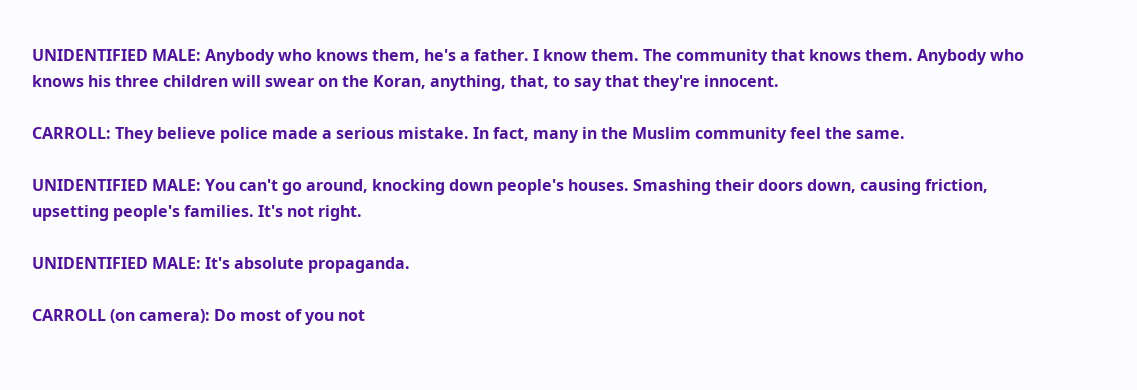UNIDENTIFIED MALE: Anybody who knows them, he's a father. I know them. The community that knows them. Anybody who knows his three children will swear on the Koran, anything, that, to say that they're innocent.

CARROLL: They believe police made a serious mistake. In fact, many in the Muslim community feel the same.

UNIDENTIFIED MALE: You can't go around, knocking down people's houses. Smashing their doors down, causing friction, upsetting people's families. It's not right.

UNIDENTIFIED MALE: It's absolute propaganda.

CARROLL (on camera): Do most of you not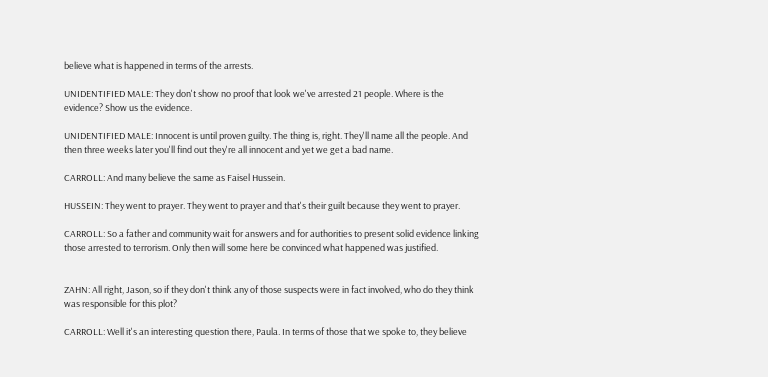believe what is happened in terms of the arrests.

UNIDENTIFIED MALE: They don't show no proof that look we've arrested 21 people. Where is the evidence? Show us the evidence.

UNIDENTIFIED MALE: Innocent is until proven guilty. The thing is, right. They'll name all the people. And then three weeks later you'll find out they're all innocent and yet we get a bad name.

CARROLL: And many believe the same as Faisel Hussein.

HUSSEIN: They went to prayer. They went to prayer and that's their guilt because they went to prayer.

CARROLL: So a father and community wait for answers and for authorities to present solid evidence linking those arrested to terrorism. Only then will some here be convinced what happened was justified.


ZAHN: All right, Jason, so if they don't think any of those suspects were in fact involved, who do they think was responsible for this plot?

CARROLL: Well it's an interesting question there, Paula. In terms of those that we spoke to, they believe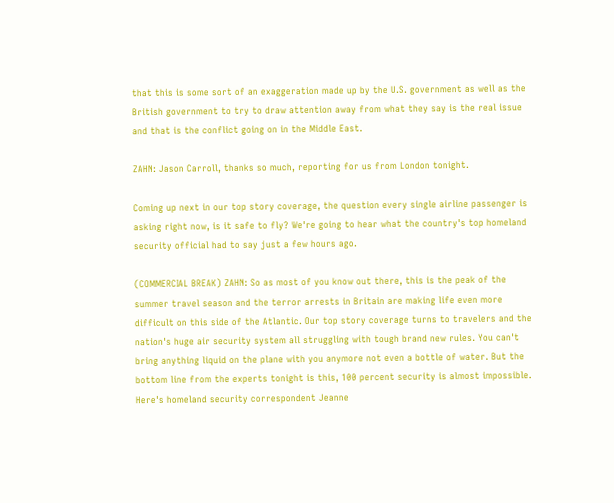that this is some sort of an exaggeration made up by the U.S. government as well as the British government to try to draw attention away from what they say is the real issue and that is the conflict going on in the Middle East.

ZAHN: Jason Carroll, thanks so much, reporting for us from London tonight.

Coming up next in our top story coverage, the question every single airline passenger is asking right now, is it safe to fly? We're going to hear what the country's top homeland security official had to say just a few hours ago.

(COMMERCIAL BREAK) ZAHN: So as most of you know out there, this is the peak of the summer travel season and the terror arrests in Britain are making life even more difficult on this side of the Atlantic. Our top story coverage turns to travelers and the nation's huge air security system all struggling with tough brand new rules. You can't bring anything liquid on the plane with you anymore not even a bottle of water. But the bottom line from the experts tonight is this, 100 percent security is almost impossible. Here's homeland security correspondent Jeanne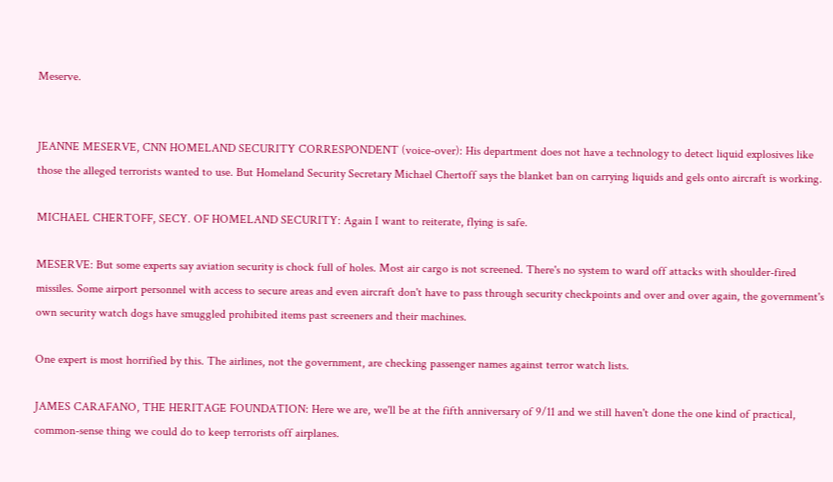Meserve.


JEANNE MESERVE, CNN HOMELAND SECURITY CORRESPONDENT (voice-over): His department does not have a technology to detect liquid explosives like those the alleged terrorists wanted to use. But Homeland Security Secretary Michael Chertoff says the blanket ban on carrying liquids and gels onto aircraft is working.

MICHAEL CHERTOFF, SECY. OF HOMELAND SECURITY: Again I want to reiterate, flying is safe.

MESERVE: But some experts say aviation security is chock full of holes. Most air cargo is not screened. There's no system to ward off attacks with shoulder-fired missiles. Some airport personnel with access to secure areas and even aircraft don't have to pass through security checkpoints and over and over again, the government's own security watch dogs have smuggled prohibited items past screeners and their machines.

One expert is most horrified by this. The airlines, not the government, are checking passenger names against terror watch lists.

JAMES CARAFANO, THE HERITAGE FOUNDATION: Here we are, we'll be at the fifth anniversary of 9/11 and we still haven't done the one kind of practical, common-sense thing we could do to keep terrorists off airplanes.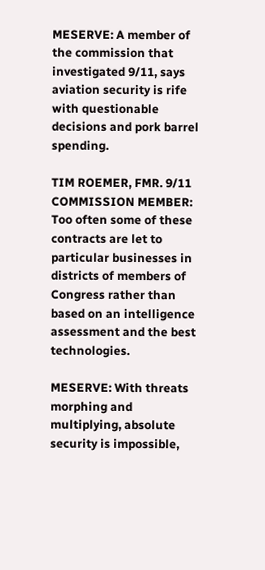MESERVE: A member of the commission that investigated 9/11, says aviation security is rife with questionable decisions and pork barrel spending.

TIM ROEMER, FMR. 9/11 COMMISSION MEMBER: Too often some of these contracts are let to particular businesses in districts of members of Congress rather than based on an intelligence assessment and the best technologies.

MESERVE: With threats morphing and multiplying, absolute security is impossible,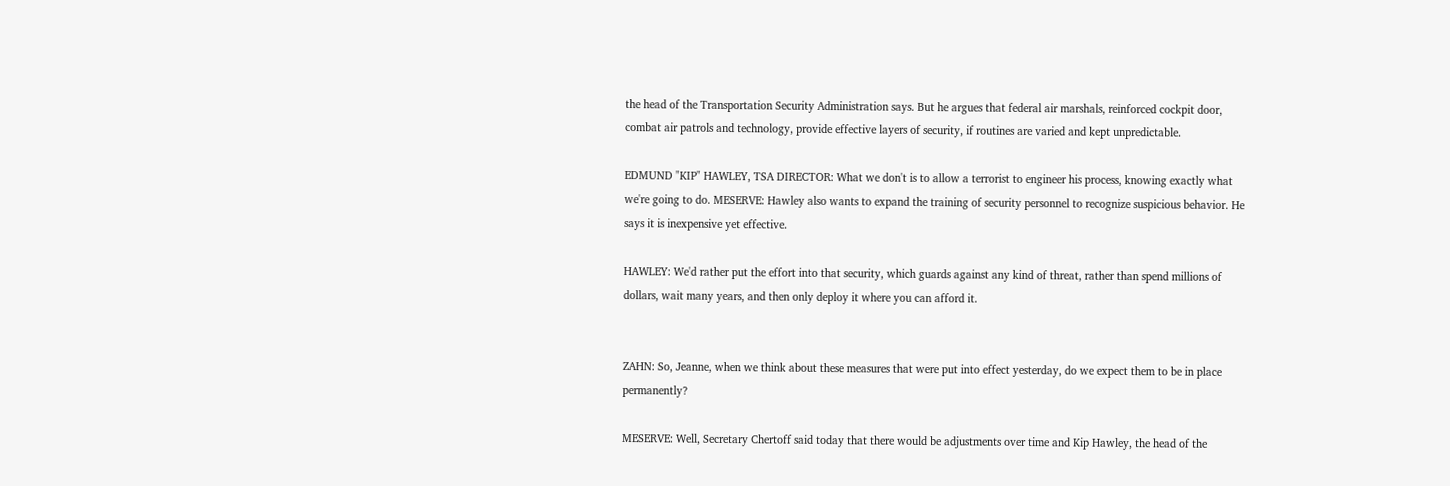the head of the Transportation Security Administration says. But he argues that federal air marshals, reinforced cockpit door, combat air patrols and technology, provide effective layers of security, if routines are varied and kept unpredictable.

EDMUND "KIP" HAWLEY, TSA DIRECTOR: What we don't is to allow a terrorist to engineer his process, knowing exactly what we're going to do. MESERVE: Hawley also wants to expand the training of security personnel to recognize suspicious behavior. He says it is inexpensive yet effective.

HAWLEY: We'd rather put the effort into that security, which guards against any kind of threat, rather than spend millions of dollars, wait many years, and then only deploy it where you can afford it.


ZAHN: So, Jeanne, when we think about these measures that were put into effect yesterday, do we expect them to be in place permanently?

MESERVE: Well, Secretary Chertoff said today that there would be adjustments over time and Kip Hawley, the head of the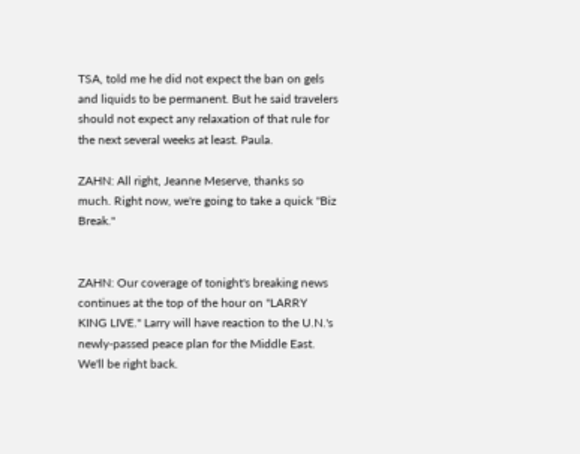TSA, told me he did not expect the ban on gels and liquids to be permanent. But he said travelers should not expect any relaxation of that rule for the next several weeks at least. Paula.

ZAHN: All right, Jeanne Meserve, thanks so much. Right now, we're going to take a quick "Biz Break."


ZAHN: Our coverage of tonight's breaking news continues at the top of the hour on "LARRY KING LIVE." Larry will have reaction to the U.N.'s newly-passed peace plan for the Middle East. We'll be right back.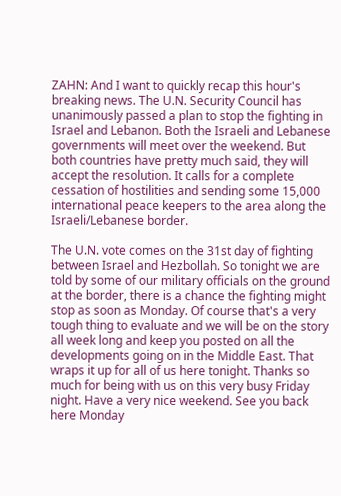ZAHN: And I want to quickly recap this hour's breaking news. The U.N. Security Council has unanimously passed a plan to stop the fighting in Israel and Lebanon. Both the Israeli and Lebanese governments will meet over the weekend. But both countries have pretty much said, they will accept the resolution. It calls for a complete cessation of hostilities and sending some 15,000 international peace keepers to the area along the Israeli/Lebanese border.

The U.N. vote comes on the 31st day of fighting between Israel and Hezbollah. So tonight we are told by some of our military officials on the ground at the border, there is a chance the fighting might stop as soon as Monday. Of course that's a very tough thing to evaluate and we will be on the story all week long and keep you posted on all the developments going on in the Middle East. That wraps it up for all of us here tonight. Thanks so much for being with us on this very busy Friday night. Have a very nice weekend. See you back here Monday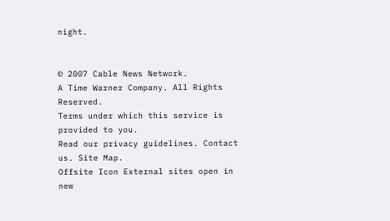night.


© 2007 Cable News Network.
A Time Warner Company. All Rights Reserved.
Terms under which this service is provided to you.
Read our privacy guidelines. Contact us. Site Map.
Offsite Icon External sites open in new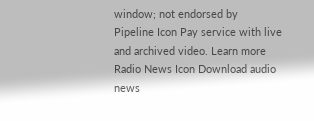window; not endorsed by
Pipeline Icon Pay service with live and archived video. Learn more
Radio News Icon Download audio news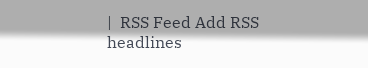|  RSS Feed Add RSS headlines